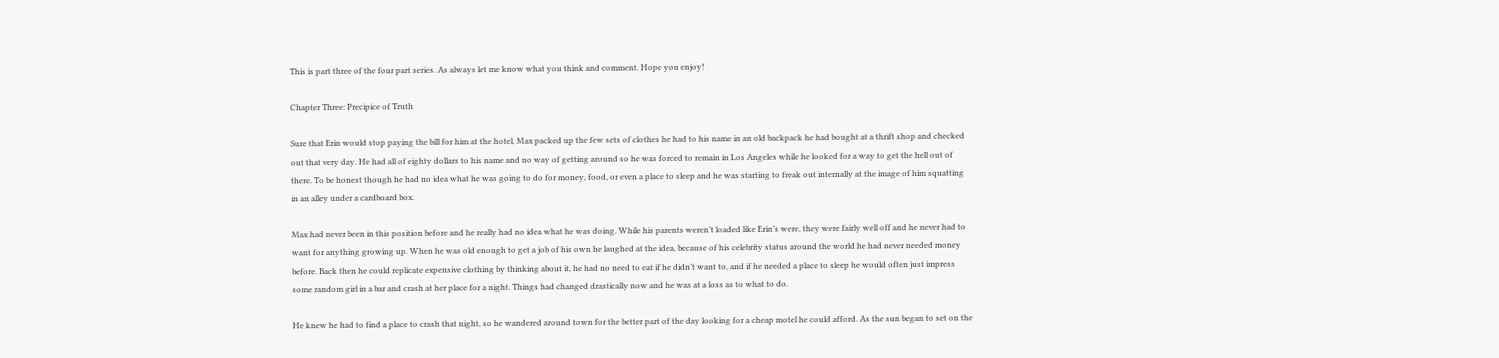This is part three of the four part series. As always let me know what you think and comment. Hope you enjoy!

Chapter Three: Precipice of Truth

Sure that Erin would stop paying the bill for him at the hotel, Max packed up the few sets of clothes he had to his name in an old backpack he had bought at a thrift shop and checked out that very day. He had all of eighty dollars to his name and no way of getting around so he was forced to remain in Los Angeles while he looked for a way to get the hell out of there. To be honest though he had no idea what he was going to do for money, food, or even a place to sleep and he was starting to freak out internally at the image of him squatting in an alley under a cardboard box.

Max had never been in this position before and he really had no idea what he was doing. While his parents weren’t loaded like Erin’s were, they were fairly well off and he never had to want for anything growing up. When he was old enough to get a job of his own he laughed at the idea, because of his celebrity status around the world he had never needed money before. Back then he could replicate expensive clothing by thinking about it, he had no need to eat if he didn’t want to, and if he needed a place to sleep he would often just impress some random girl in a bar and crash at her place for a night. Things had changed drastically now and he was at a loss as to what to do.

He knew he had to find a place to crash that night, so he wandered around town for the better part of the day looking for a cheap motel he could afford. As the sun began to set on the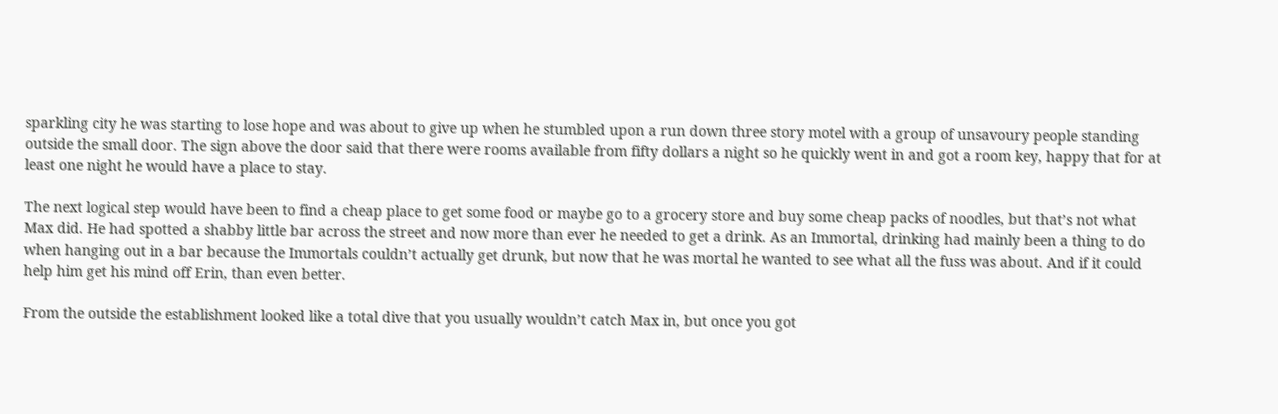sparkling city he was starting to lose hope and was about to give up when he stumbled upon a run down three story motel with a group of unsavoury people standing outside the small door. The sign above the door said that there were rooms available from fifty dollars a night so he quickly went in and got a room key, happy that for at least one night he would have a place to stay.

The next logical step would have been to find a cheap place to get some food or maybe go to a grocery store and buy some cheap packs of noodles, but that’s not what Max did. He had spotted a shabby little bar across the street and now more than ever he needed to get a drink. As an Immortal, drinking had mainly been a thing to do when hanging out in a bar because the Immortals couldn’t actually get drunk, but now that he was mortal he wanted to see what all the fuss was about. And if it could help him get his mind off Erin, than even better.

From the outside the establishment looked like a total dive that you usually wouldn’t catch Max in, but once you got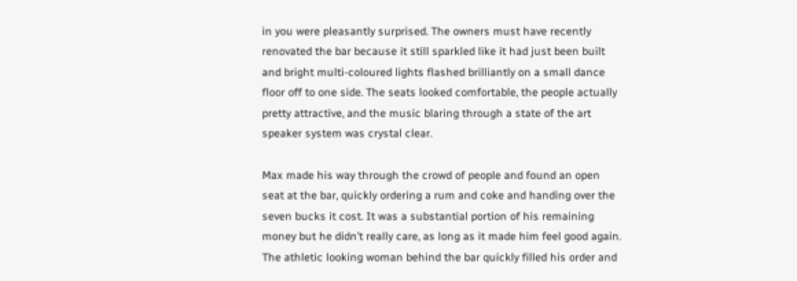in you were pleasantly surprised. The owners must have recently renovated the bar because it still sparkled like it had just been built and bright multi-coloured lights flashed brilliantly on a small dance floor off to one side. The seats looked comfortable, the people actually pretty attractive, and the music blaring through a state of the art speaker system was crystal clear.

Max made his way through the crowd of people and found an open seat at the bar, quickly ordering a rum and coke and handing over the seven bucks it cost. It was a substantial portion of his remaining money but he didn’t really care, as long as it made him feel good again. The athletic looking woman behind the bar quickly filled his order and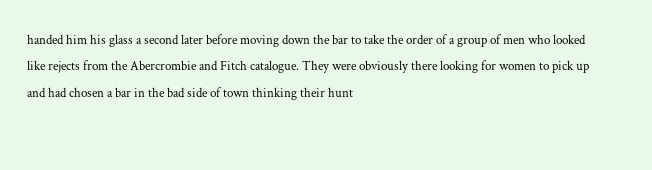handed him his glass a second later before moving down the bar to take the order of a group of men who looked like rejects from the Abercrombie and Fitch catalogue. They were obviously there looking for women to pick up and had chosen a bar in the bad side of town thinking their hunt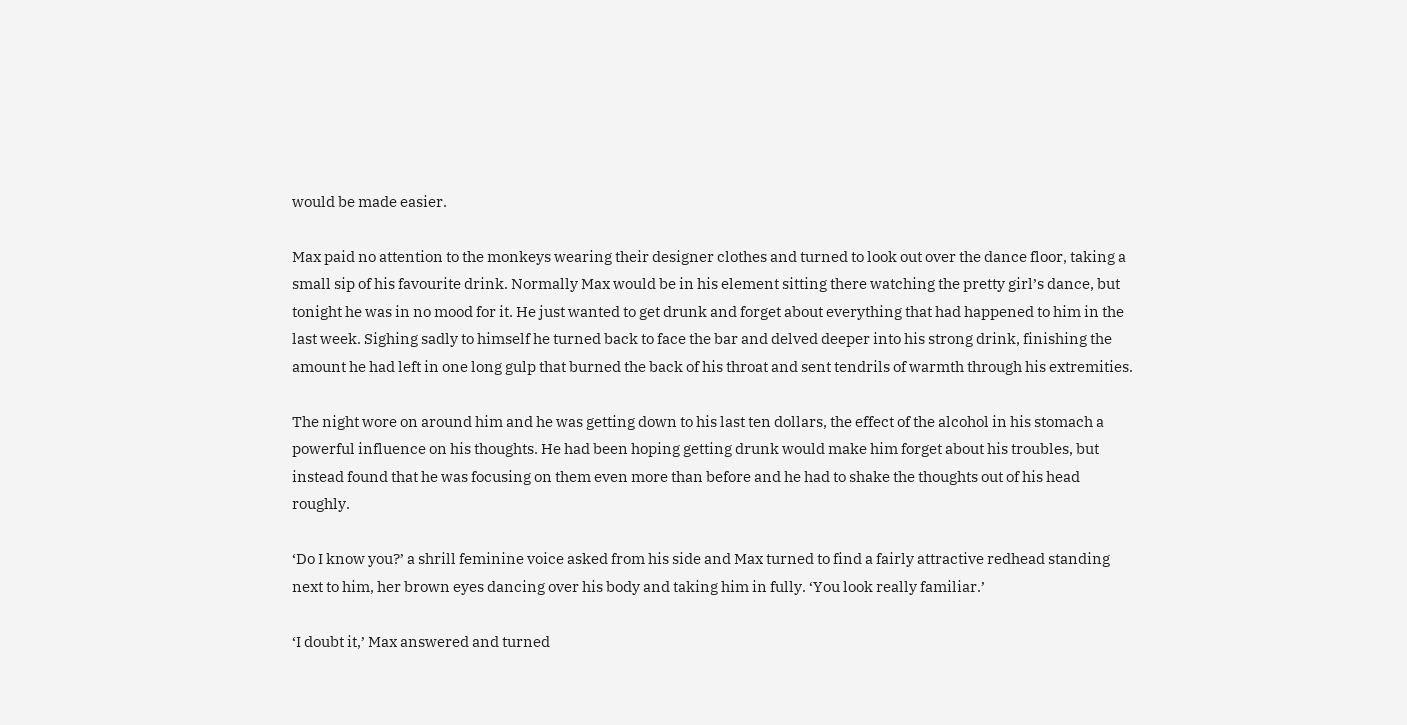would be made easier.

Max paid no attention to the monkeys wearing their designer clothes and turned to look out over the dance floor, taking a small sip of his favourite drink. Normally Max would be in his element sitting there watching the pretty girl’s dance, but tonight he was in no mood for it. He just wanted to get drunk and forget about everything that had happened to him in the last week. Sighing sadly to himself he turned back to face the bar and delved deeper into his strong drink, finishing the amount he had left in one long gulp that burned the back of his throat and sent tendrils of warmth through his extremities.

The night wore on around him and he was getting down to his last ten dollars, the effect of the alcohol in his stomach a powerful influence on his thoughts. He had been hoping getting drunk would make him forget about his troubles, but instead found that he was focusing on them even more than before and he had to shake the thoughts out of his head roughly.

‘Do I know you?’ a shrill feminine voice asked from his side and Max turned to find a fairly attractive redhead standing next to him, her brown eyes dancing over his body and taking him in fully. ‘You look really familiar.’

‘I doubt it,’ Max answered and turned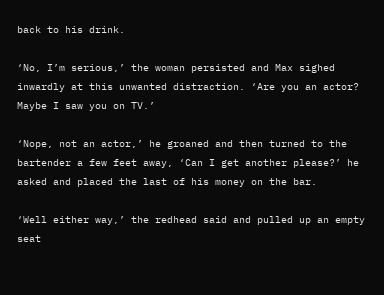back to his drink.

‘No, I’m serious,’ the woman persisted and Max sighed inwardly at this unwanted distraction. ‘Are you an actor? Maybe I saw you on TV.’

‘Nope, not an actor,’ he groaned and then turned to the bartender a few feet away, ‘Can I get another please?’ he asked and placed the last of his money on the bar.

‘Well either way,’ the redhead said and pulled up an empty seat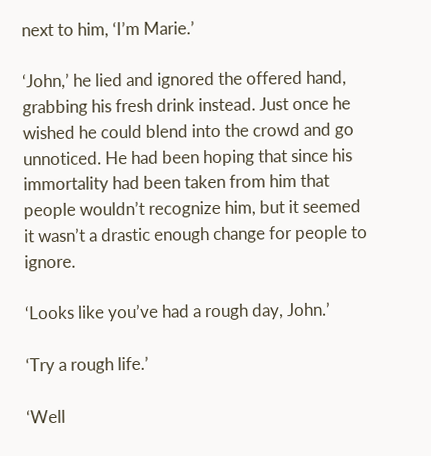next to him, ‘I’m Marie.’

‘John,’ he lied and ignored the offered hand, grabbing his fresh drink instead. Just once he wished he could blend into the crowd and go unnoticed. He had been hoping that since his immortality had been taken from him that people wouldn’t recognize him, but it seemed it wasn’t a drastic enough change for people to ignore.

‘Looks like you’ve had a rough day, John.’

‘Try a rough life.’

‘Well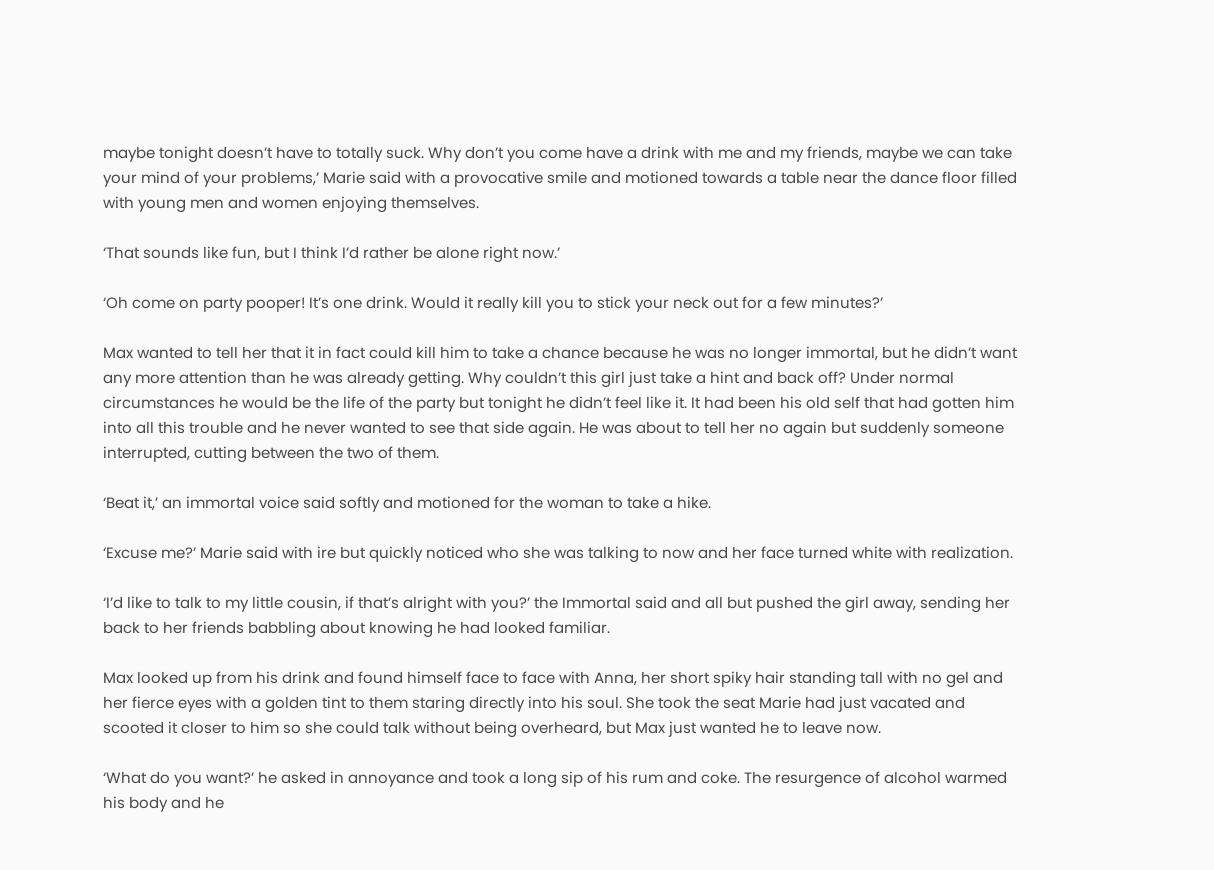maybe tonight doesn’t have to totally suck. Why don’t you come have a drink with me and my friends, maybe we can take your mind of your problems,’ Marie said with a provocative smile and motioned towards a table near the dance floor filled with young men and women enjoying themselves.

‘That sounds like fun, but I think I’d rather be alone right now.’

‘Oh come on party pooper! It’s one drink. Would it really kill you to stick your neck out for a few minutes?’

Max wanted to tell her that it in fact could kill him to take a chance because he was no longer immortal, but he didn’t want any more attention than he was already getting. Why couldn’t this girl just take a hint and back off? Under normal circumstances he would be the life of the party but tonight he didn’t feel like it. It had been his old self that had gotten him into all this trouble and he never wanted to see that side again. He was about to tell her no again but suddenly someone interrupted, cutting between the two of them.

‘Beat it,’ an immortal voice said softly and motioned for the woman to take a hike.

‘Excuse me?’ Marie said with ire but quickly noticed who she was talking to now and her face turned white with realization.

‘I’d like to talk to my little cousin, if that’s alright with you?’ the Immortal said and all but pushed the girl away, sending her back to her friends babbling about knowing he had looked familiar.

Max looked up from his drink and found himself face to face with Anna, her short spiky hair standing tall with no gel and her fierce eyes with a golden tint to them staring directly into his soul. She took the seat Marie had just vacated and scooted it closer to him so she could talk without being overheard, but Max just wanted he to leave now.

‘What do you want?’ he asked in annoyance and took a long sip of his rum and coke. The resurgence of alcohol warmed his body and he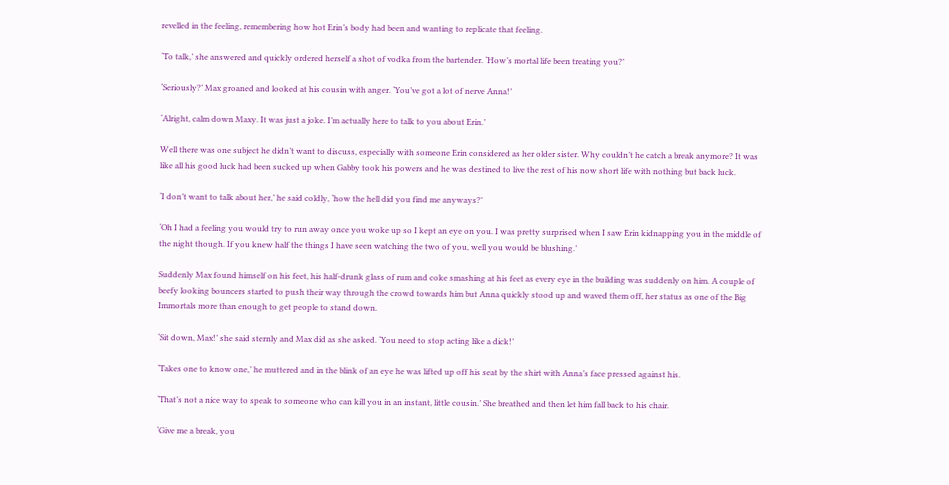revelled in the feeling, remembering how hot Erin’s body had been and wanting to replicate that feeling.

‘To talk,’ she answered and quickly ordered herself a shot of vodka from the bartender. ‘How’s mortal life been treating you?’

‘Seriously?’ Max groaned and looked at his cousin with anger. ‘You’ve got a lot of nerve Anna!’

‘Alright, calm down Maxy. It was just a joke. I’m actually here to talk to you about Erin.’

Well there was one subject he didn’t want to discuss, especially with someone Erin considered as her older sister. Why couldn’t he catch a break anymore? It was like all his good luck had been sucked up when Gabby took his powers and he was destined to live the rest of his now short life with nothing but back luck.

‘I don’t want to talk about her,’ he said coldly, ‘how the hell did you find me anyways?’

‘Oh I had a feeling you would try to run away once you woke up so I kept an eye on you. I was pretty surprised when I saw Erin kidnapping you in the middle of the night though. If you knew half the things I have seen watching the two of you, well you would be blushing.’

Suddenly Max found himself on his feet, his half-drunk glass of rum and coke smashing at his feet as every eye in the building was suddenly on him. A couple of beefy looking bouncers started to push their way through the crowd towards him but Anna quickly stood up and waved them off, her status as one of the Big Immortals more than enough to get people to stand down.

‘Sit down, Max!’ she said sternly and Max did as she asked. ‘You need to stop acting like a dick!’

‘Takes one to know one,’ he muttered and in the blink of an eye he was lifted up off his seat by the shirt with Anna’s face pressed against his.

‘That’s not a nice way to speak to someone who can kill you in an instant, little cousin.’ She breathed and then let him fall back to his chair.

‘Give me a break, you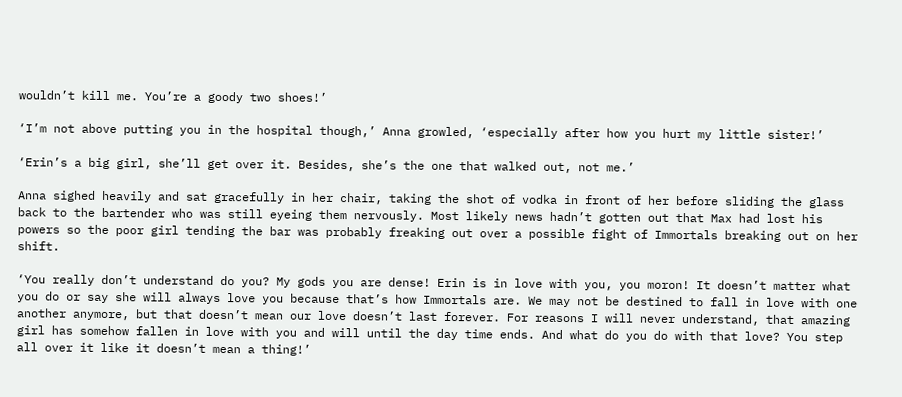wouldn’t kill me. You’re a goody two shoes!’

‘I’m not above putting you in the hospital though,’ Anna growled, ‘especially after how you hurt my little sister!’

‘Erin’s a big girl, she’ll get over it. Besides, she’s the one that walked out, not me.’

Anna sighed heavily and sat gracefully in her chair, taking the shot of vodka in front of her before sliding the glass back to the bartender who was still eyeing them nervously. Most likely news hadn’t gotten out that Max had lost his powers so the poor girl tending the bar was probably freaking out over a possible fight of Immortals breaking out on her shift.

‘You really don’t understand do you? My gods you are dense! Erin is in love with you, you moron! It doesn’t matter what you do or say she will always love you because that’s how Immortals are. We may not be destined to fall in love with one another anymore, but that doesn’t mean our love doesn’t last forever. For reasons I will never understand, that amazing girl has somehow fallen in love with you and will until the day time ends. And what do you do with that love? You step all over it like it doesn’t mean a thing!’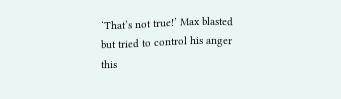‘That’s not true!’ Max blasted but tried to control his anger this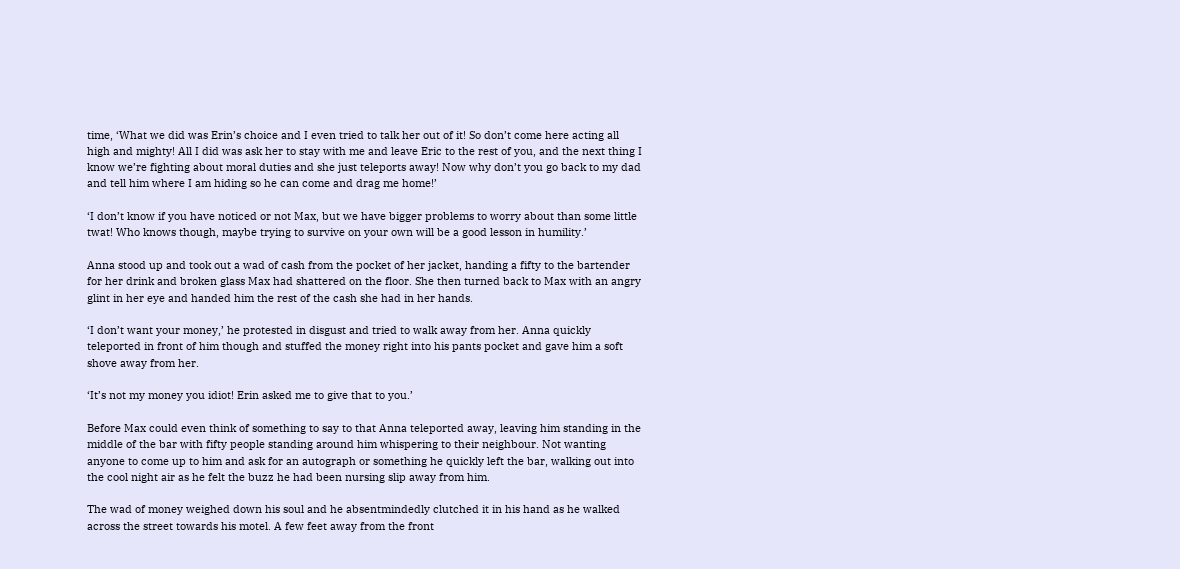time, ‘What we did was Erin’s choice and I even tried to talk her out of it! So don’t come here acting all high and mighty! All I did was ask her to stay with me and leave Eric to the rest of you, and the next thing I know we’re fighting about moral duties and she just teleports away! Now why don’t you go back to my dad and tell him where I am hiding so he can come and drag me home!’

‘I don’t know if you have noticed or not Max, but we have bigger problems to worry about than some little twat! Who knows though, maybe trying to survive on your own will be a good lesson in humility.’

Anna stood up and took out a wad of cash from the pocket of her jacket, handing a fifty to the bartender for her drink and broken glass Max had shattered on the floor. She then turned back to Max with an angry glint in her eye and handed him the rest of the cash she had in her hands.

‘I don’t want your money,’ he protested in disgust and tried to walk away from her. Anna quickly teleported in front of him though and stuffed the money right into his pants pocket and gave him a soft shove away from her.

‘It’s not my money you idiot! Erin asked me to give that to you.’

Before Max could even think of something to say to that Anna teleported away, leaving him standing in the middle of the bar with fifty people standing around him whispering to their neighbour. Not wanting anyone to come up to him and ask for an autograph or something he quickly left the bar, walking out into the cool night air as he felt the buzz he had been nursing slip away from him.

The wad of money weighed down his soul and he absentmindedly clutched it in his hand as he walked across the street towards his motel. A few feet away from the front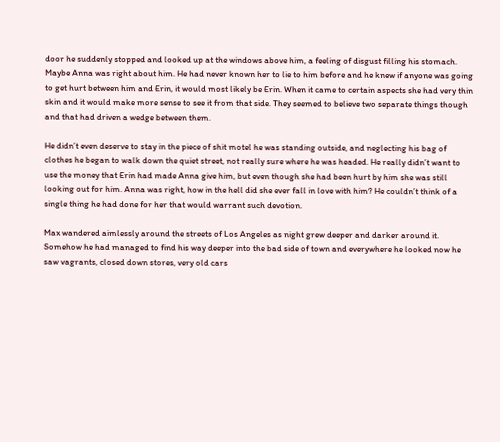door he suddenly stopped and looked up at the windows above him, a feeling of disgust filling his stomach. Maybe Anna was right about him. He had never known her to lie to him before and he knew if anyone was going to get hurt between him and Erin, it would most likely be Erin. When it came to certain aspects she had very thin skin and it would make more sense to see it from that side. They seemed to believe two separate things though and that had driven a wedge between them.

He didn’t even deserve to stay in the piece of shit motel he was standing outside, and neglecting his bag of clothes he began to walk down the quiet street, not really sure where he was headed. He really didn’t want to use the money that Erin had made Anna give him, but even though she had been hurt by him she was still looking out for him. Anna was right, how in the hell did she ever fall in love with him? He couldn’t think of a single thing he had done for her that would warrant such devotion.

Max wandered aimlessly around the streets of Los Angeles as night grew deeper and darker around it. Somehow he had managed to find his way deeper into the bad side of town and everywhere he looked now he saw vagrants, closed down stores, very old cars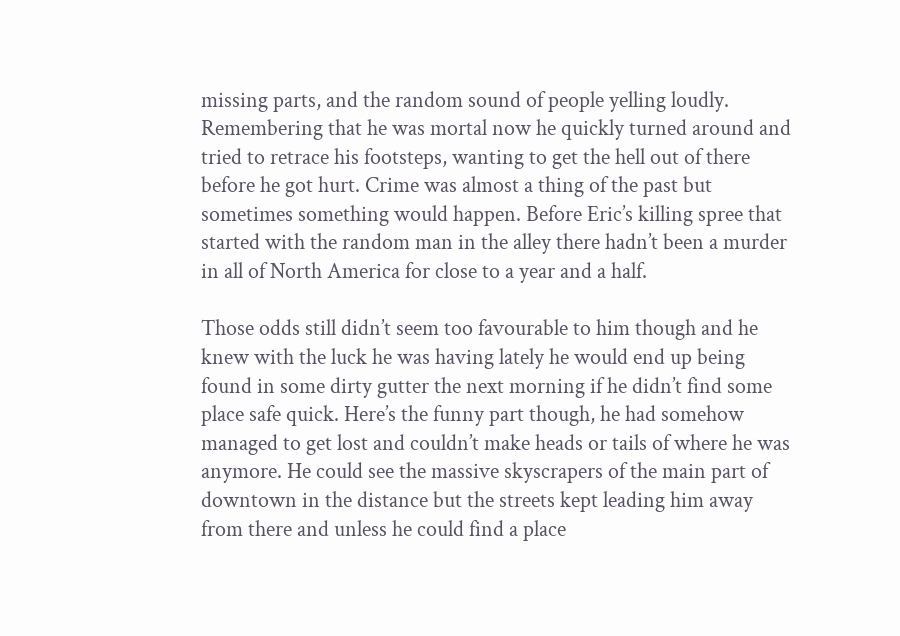missing parts, and the random sound of people yelling loudly. Remembering that he was mortal now he quickly turned around and tried to retrace his footsteps, wanting to get the hell out of there before he got hurt. Crime was almost a thing of the past but sometimes something would happen. Before Eric’s killing spree that started with the random man in the alley there hadn’t been a murder in all of North America for close to a year and a half.

Those odds still didn’t seem too favourable to him though and he knew with the luck he was having lately he would end up being found in some dirty gutter the next morning if he didn’t find some place safe quick. Here’s the funny part though, he had somehow managed to get lost and couldn’t make heads or tails of where he was anymore. He could see the massive skyscrapers of the main part of downtown in the distance but the streets kept leading him away from there and unless he could find a place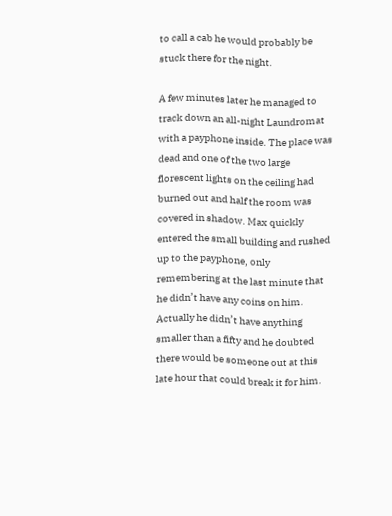to call a cab he would probably be stuck there for the night.

A few minutes later he managed to track down an all-night Laundromat with a payphone inside. The place was dead and one of the two large florescent lights on the ceiling had burned out and half the room was covered in shadow. Max quickly entered the small building and rushed up to the payphone, only remembering at the last minute that he didn’t have any coins on him. Actually he didn’t have anything smaller than a fifty and he doubted there would be someone out at this late hour that could break it for him.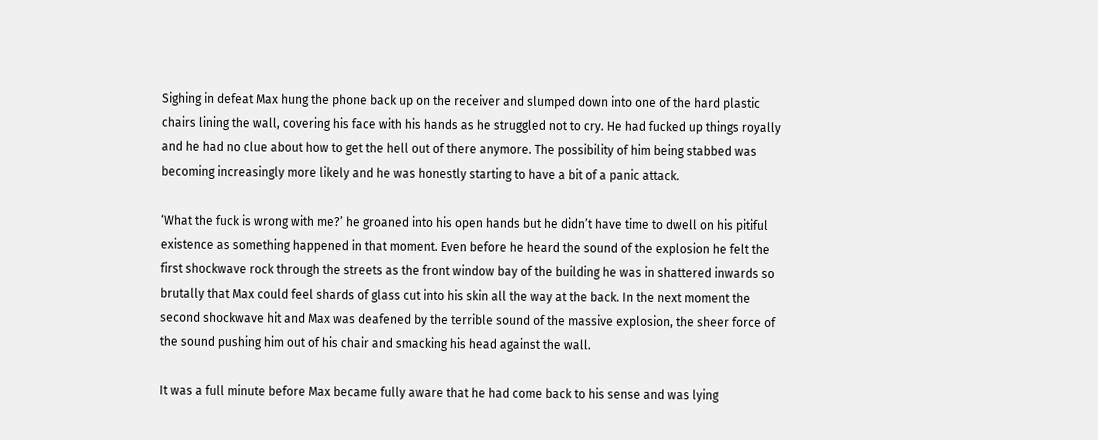Sighing in defeat Max hung the phone back up on the receiver and slumped down into one of the hard plastic chairs lining the wall, covering his face with his hands as he struggled not to cry. He had fucked up things royally and he had no clue about how to get the hell out of there anymore. The possibility of him being stabbed was becoming increasingly more likely and he was honestly starting to have a bit of a panic attack.

‘What the fuck is wrong with me?’ he groaned into his open hands but he didn’t have time to dwell on his pitiful existence as something happened in that moment. Even before he heard the sound of the explosion he felt the first shockwave rock through the streets as the front window bay of the building he was in shattered inwards so brutally that Max could feel shards of glass cut into his skin all the way at the back. In the next moment the second shockwave hit and Max was deafened by the terrible sound of the massive explosion, the sheer force of the sound pushing him out of his chair and smacking his head against the wall.

It was a full minute before Max became fully aware that he had come back to his sense and was lying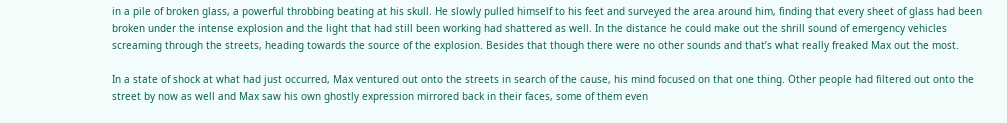in a pile of broken glass, a powerful throbbing beating at his skull. He slowly pulled himself to his feet and surveyed the area around him, finding that every sheet of glass had been broken under the intense explosion and the light that had still been working had shattered as well. In the distance he could make out the shrill sound of emergency vehicles screaming through the streets, heading towards the source of the explosion. Besides that though there were no other sounds and that’s what really freaked Max out the most.

In a state of shock at what had just occurred, Max ventured out onto the streets in search of the cause, his mind focused on that one thing. Other people had filtered out onto the street by now as well and Max saw his own ghostly expression mirrored back in their faces, some of them even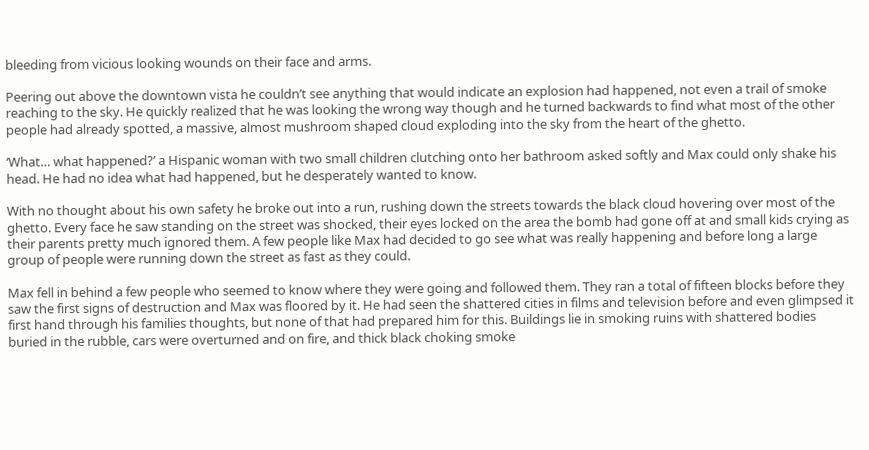bleeding from vicious looking wounds on their face and arms.

Peering out above the downtown vista he couldn’t see anything that would indicate an explosion had happened, not even a trail of smoke reaching to the sky. He quickly realized that he was looking the wrong way though and he turned backwards to find what most of the other people had already spotted, a massive, almost mushroom shaped cloud exploding into the sky from the heart of the ghetto.

‘What… what happened?’ a Hispanic woman with two small children clutching onto her bathroom asked softly and Max could only shake his head. He had no idea what had happened, but he desperately wanted to know.

With no thought about his own safety he broke out into a run, rushing down the streets towards the black cloud hovering over most of the ghetto. Every face he saw standing on the street was shocked, their eyes locked on the area the bomb had gone off at and small kids crying as their parents pretty much ignored them. A few people like Max had decided to go see what was really happening and before long a large group of people were running down the street as fast as they could.

Max fell in behind a few people who seemed to know where they were going and followed them. They ran a total of fifteen blocks before they saw the first signs of destruction and Max was floored by it. He had seen the shattered cities in films and television before and even glimpsed it first hand through his families thoughts, but none of that had prepared him for this. Buildings lie in smoking ruins with shattered bodies buried in the rubble, cars were overturned and on fire, and thick black choking smoke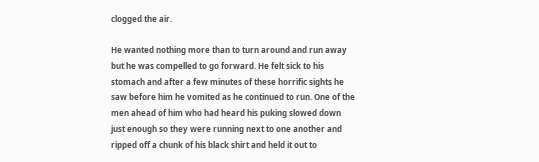clogged the air.

He wanted nothing more than to turn around and run away but he was compelled to go forward. He felt sick to his stomach and after a few minutes of these horrific sights he saw before him he vomited as he continued to run. One of the men ahead of him who had heard his puking slowed down just enough so they were running next to one another and ripped off a chunk of his black shirt and held it out to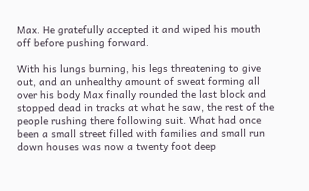Max. He gratefully accepted it and wiped his mouth off before pushing forward.

With his lungs burning, his legs threatening to give out, and an unhealthy amount of sweat forming all over his body Max finally rounded the last block and stopped dead in tracks at what he saw, the rest of the people rushing there following suit. What had once been a small street filled with families and small run down houses was now a twenty foot deep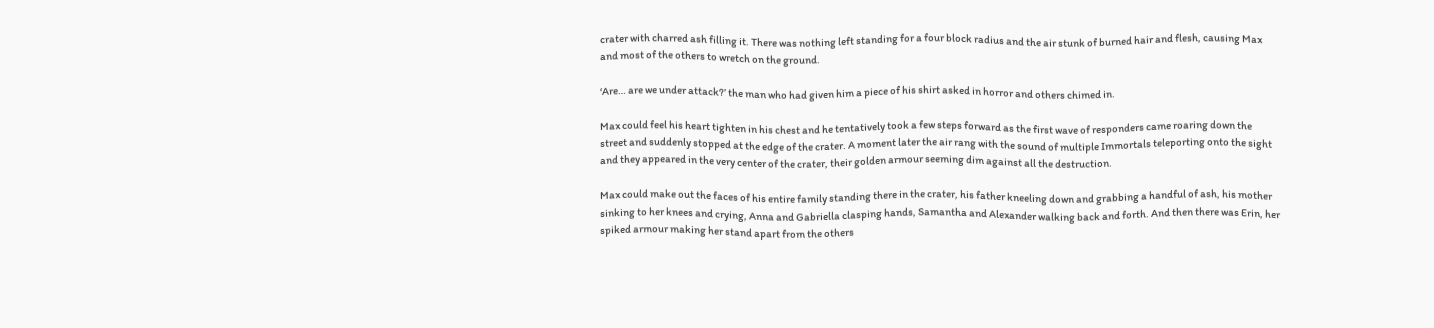crater with charred ash filling it. There was nothing left standing for a four block radius and the air stunk of burned hair and flesh, causing Max and most of the others to wretch on the ground.

‘Are… are we under attack?’ the man who had given him a piece of his shirt asked in horror and others chimed in.

Max could feel his heart tighten in his chest and he tentatively took a few steps forward as the first wave of responders came roaring down the street and suddenly stopped at the edge of the crater. A moment later the air rang with the sound of multiple Immortals teleporting onto the sight and they appeared in the very center of the crater, their golden armour seeming dim against all the destruction.

Max could make out the faces of his entire family standing there in the crater, his father kneeling down and grabbing a handful of ash, his mother sinking to her knees and crying, Anna and Gabriella clasping hands, Samantha and Alexander walking back and forth. And then there was Erin, her spiked armour making her stand apart from the others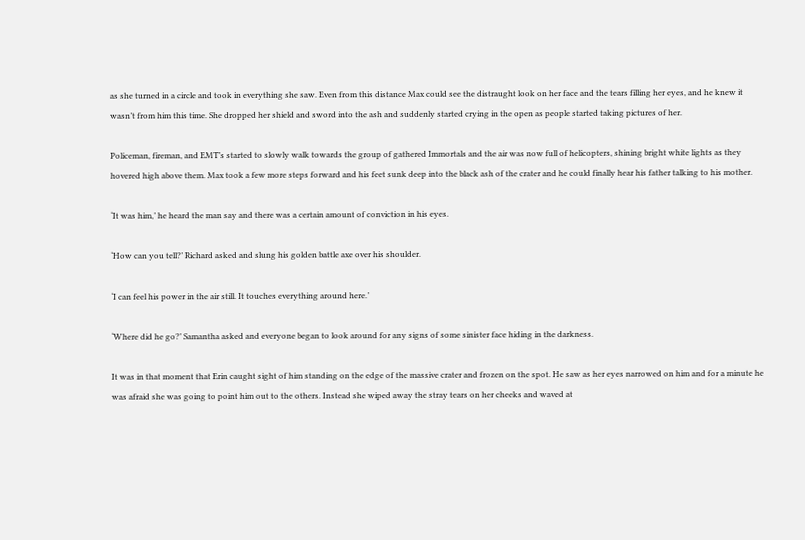as she turned in a circle and took in everything she saw. Even from this distance Max could see the distraught look on her face and the tears filling her eyes, and he knew it wasn’t from him this time. She dropped her shield and sword into the ash and suddenly started crying in the open as people started taking pictures of her.

Policeman, fireman, and EMT’s started to slowly walk towards the group of gathered Immortals and the air was now full of helicopters, shining bright white lights as they hovered high above them. Max took a few more steps forward and his feet sunk deep into the black ash of the crater and he could finally hear his father talking to his mother.

‘It was him,’ he heard the man say and there was a certain amount of conviction in his eyes.

‘How can you tell?’ Richard asked and slung his golden battle axe over his shoulder.

‘I can feel his power in the air still. It touches everything around here.’

‘Where did he go?’ Samantha asked and everyone began to look around for any signs of some sinister face hiding in the darkness.

It was in that moment that Erin caught sight of him standing on the edge of the massive crater and frozen on the spot. He saw as her eyes narrowed on him and for a minute he was afraid she was going to point him out to the others. Instead she wiped away the stray tears on her cheeks and waved at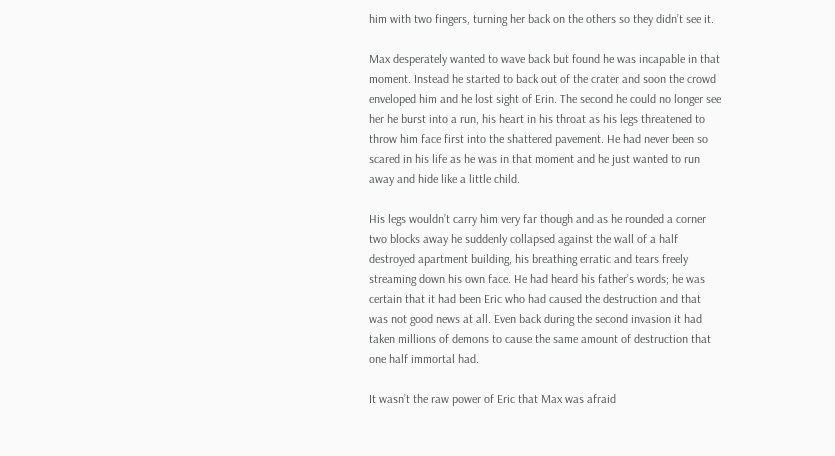him with two fingers, turning her back on the others so they didn’t see it.

Max desperately wanted to wave back but found he was incapable in that moment. Instead he started to back out of the crater and soon the crowd enveloped him and he lost sight of Erin. The second he could no longer see her he burst into a run, his heart in his throat as his legs threatened to throw him face first into the shattered pavement. He had never been so scared in his life as he was in that moment and he just wanted to run away and hide like a little child.

His legs wouldn’t carry him very far though and as he rounded a corner two blocks away he suddenly collapsed against the wall of a half destroyed apartment building, his breathing erratic and tears freely streaming down his own face. He had heard his father’s words; he was certain that it had been Eric who had caused the destruction and that was not good news at all. Even back during the second invasion it had taken millions of demons to cause the same amount of destruction that one half immortal had.

It wasn’t the raw power of Eric that Max was afraid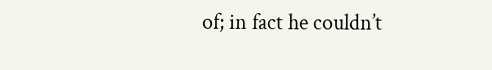of; in fact he couldn’t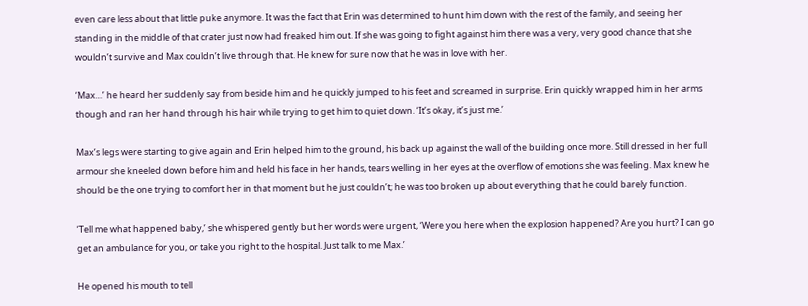even care less about that little puke anymore. It was the fact that Erin was determined to hunt him down with the rest of the family, and seeing her standing in the middle of that crater just now had freaked him out. If she was going to fight against him there was a very, very good chance that she wouldn’t survive and Max couldn’t live through that. He knew for sure now that he was in love with her.

‘Max…’ he heard her suddenly say from beside him and he quickly jumped to his feet and screamed in surprise. Erin quickly wrapped him in her arms though and ran her hand through his hair while trying to get him to quiet down. ‘It’s okay, it’s just me.’

Max’s legs were starting to give again and Erin helped him to the ground, his back up against the wall of the building once more. Still dressed in her full armour she kneeled down before him and held his face in her hands, tears welling in her eyes at the overflow of emotions she was feeling. Max knew he should be the one trying to comfort her in that moment but he just couldn’t; he was too broken up about everything that he could barely function.

‘Tell me what happened baby,’ she whispered gently but her words were urgent, ‘Were you here when the explosion happened? Are you hurt? I can go get an ambulance for you, or take you right to the hospital. Just talk to me Max.’

He opened his mouth to tell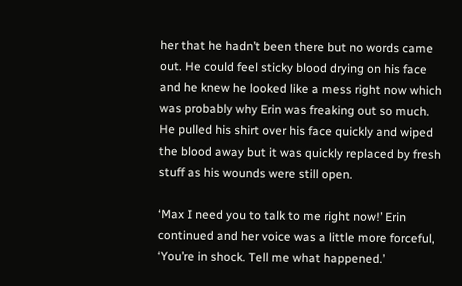her that he hadn’t been there but no words came out. He could feel sticky blood drying on his face and he knew he looked like a mess right now which was probably why Erin was freaking out so much. He pulled his shirt over his face quickly and wiped the blood away but it was quickly replaced by fresh stuff as his wounds were still open.

‘Max I need you to talk to me right now!’ Erin continued and her voice was a little more forceful, ‘You’re in shock. Tell me what happened.’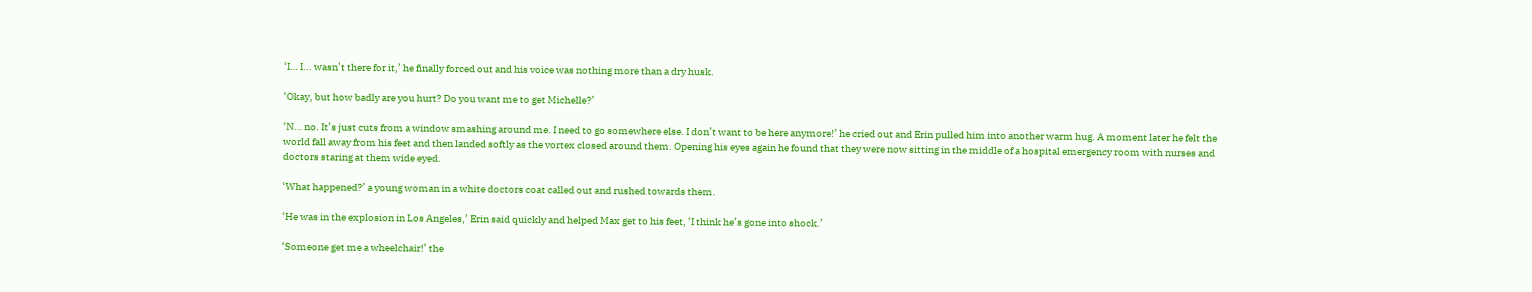‘I… I... wasn’t there for it,’ he finally forced out and his voice was nothing more than a dry husk.

‘Okay, but how badly are you hurt? Do you want me to get Michelle?’

‘N… no. It’s just cuts from a window smashing around me. I need to go somewhere else. I don’t want to be here anymore!’ he cried out and Erin pulled him into another warm hug. A moment later he felt the world fall away from his feet and then landed softly as the vortex closed around them. Opening his eyes again he found that they were now sitting in the middle of a hospital emergency room with nurses and doctors staring at them wide eyed.

‘What happened?’ a young woman in a white doctors coat called out and rushed towards them.

‘He was in the explosion in Los Angeles,’ Erin said quickly and helped Max get to his feet, ‘I think he’s gone into shock.’

‘Someone get me a wheelchair!’ the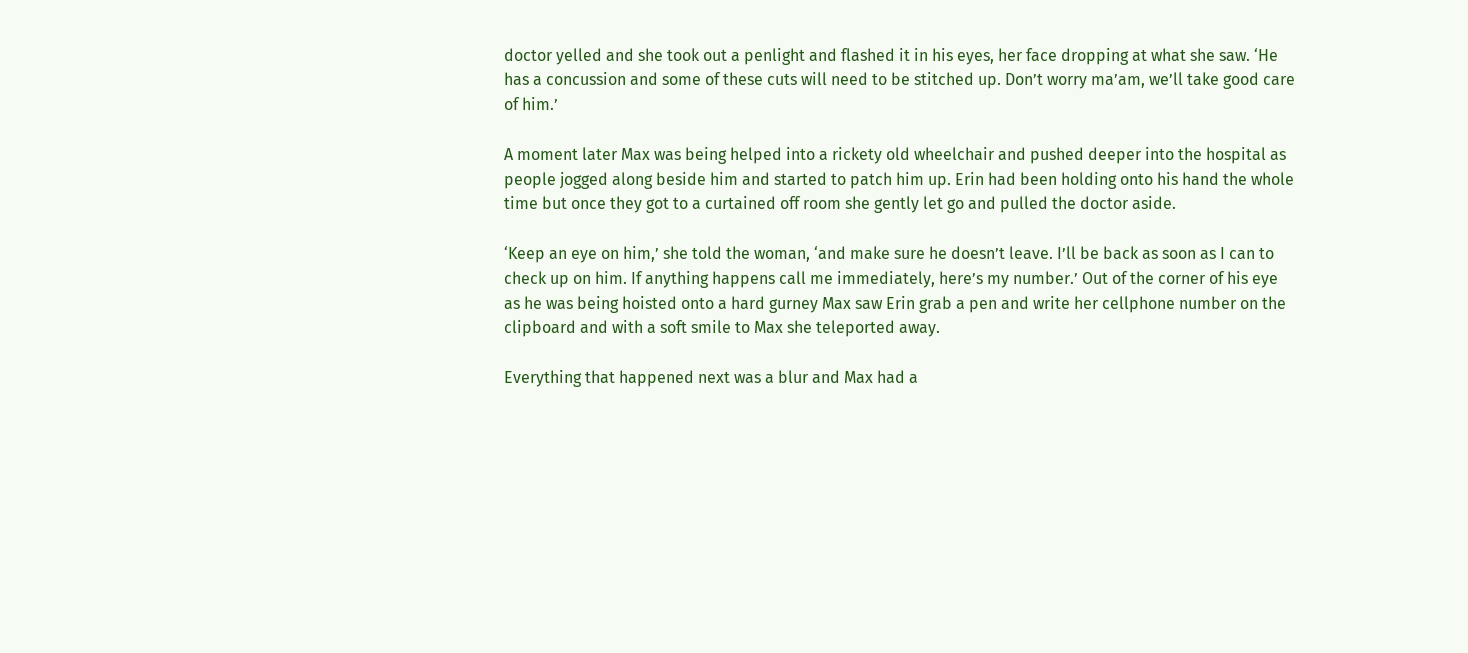doctor yelled and she took out a penlight and flashed it in his eyes, her face dropping at what she saw. ‘He has a concussion and some of these cuts will need to be stitched up. Don’t worry ma’am, we’ll take good care of him.’

A moment later Max was being helped into a rickety old wheelchair and pushed deeper into the hospital as people jogged along beside him and started to patch him up. Erin had been holding onto his hand the whole time but once they got to a curtained off room she gently let go and pulled the doctor aside.

‘Keep an eye on him,’ she told the woman, ‘and make sure he doesn’t leave. I’ll be back as soon as I can to check up on him. If anything happens call me immediately, here’s my number.’ Out of the corner of his eye as he was being hoisted onto a hard gurney Max saw Erin grab a pen and write her cellphone number on the clipboard and with a soft smile to Max she teleported away.

Everything that happened next was a blur and Max had a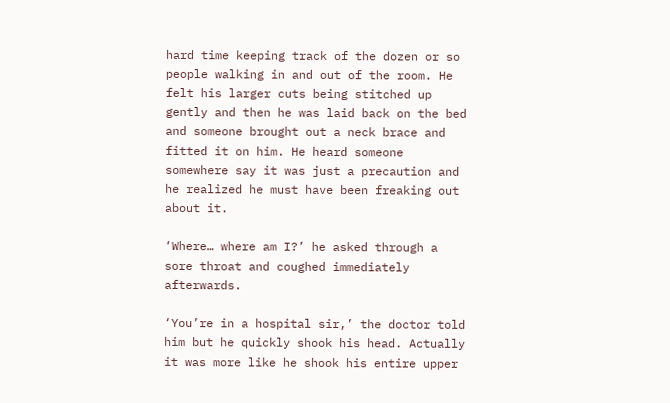hard time keeping track of the dozen or so people walking in and out of the room. He felt his larger cuts being stitched up gently and then he was laid back on the bed and someone brought out a neck brace and fitted it on him. He heard someone somewhere say it was just a precaution and he realized he must have been freaking out about it.

‘Where… where am I?’ he asked through a sore throat and coughed immediately afterwards.

‘You’re in a hospital sir,’ the doctor told him but he quickly shook his head. Actually it was more like he shook his entire upper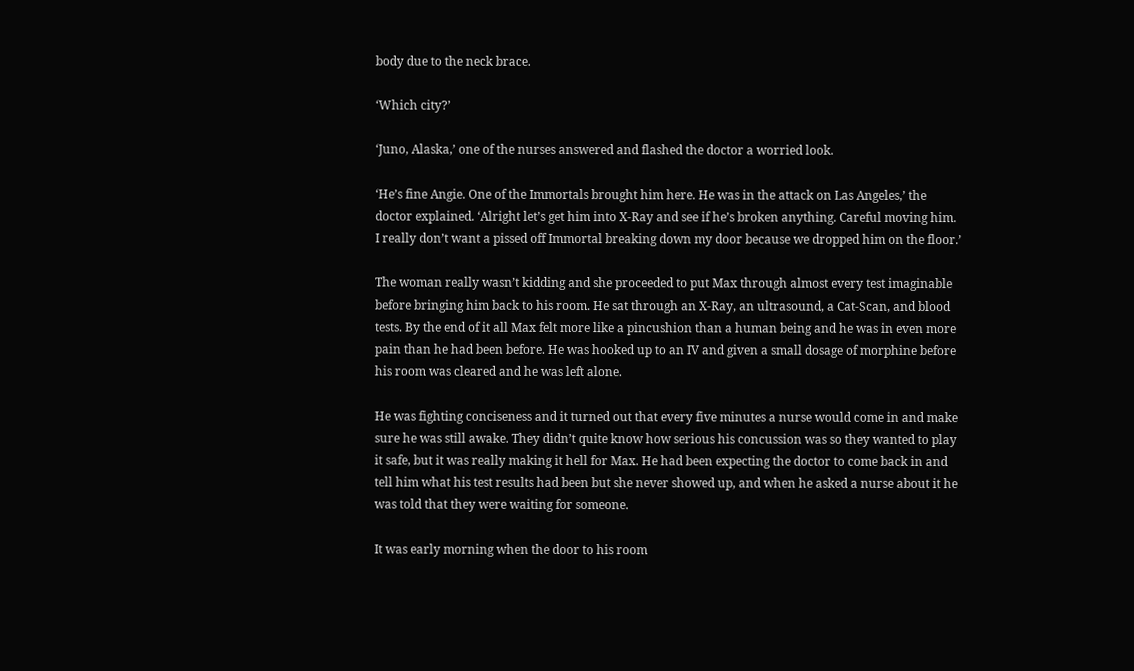body due to the neck brace.

‘Which city?’

‘Juno, Alaska,’ one of the nurses answered and flashed the doctor a worried look.

‘He’s fine Angie. One of the Immortals brought him here. He was in the attack on Las Angeles,’ the doctor explained. ‘Alright let’s get him into X-Ray and see if he’s broken anything. Careful moving him. I really don’t want a pissed off Immortal breaking down my door because we dropped him on the floor.’

The woman really wasn’t kidding and she proceeded to put Max through almost every test imaginable before bringing him back to his room. He sat through an X-Ray, an ultrasound, a Cat-Scan, and blood tests. By the end of it all Max felt more like a pincushion than a human being and he was in even more pain than he had been before. He was hooked up to an IV and given a small dosage of morphine before his room was cleared and he was left alone.

He was fighting conciseness and it turned out that every five minutes a nurse would come in and make sure he was still awake. They didn’t quite know how serious his concussion was so they wanted to play it safe, but it was really making it hell for Max. He had been expecting the doctor to come back in and tell him what his test results had been but she never showed up, and when he asked a nurse about it he was told that they were waiting for someone.

It was early morning when the door to his room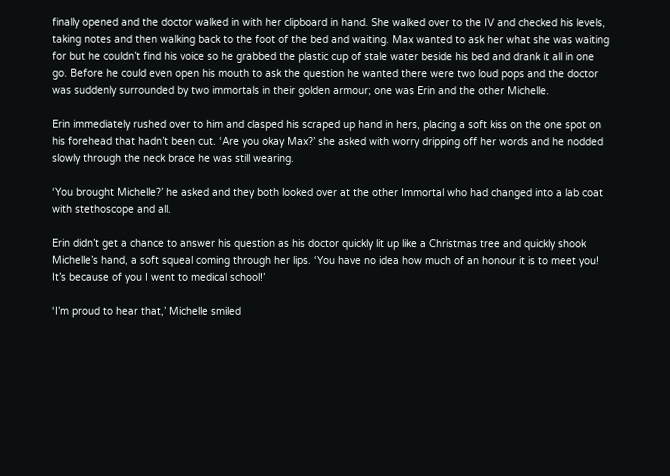finally opened and the doctor walked in with her clipboard in hand. She walked over to the IV and checked his levels, taking notes and then walking back to the foot of the bed and waiting. Max wanted to ask her what she was waiting for but he couldn’t find his voice so he grabbed the plastic cup of stale water beside his bed and drank it all in one go. Before he could even open his mouth to ask the question he wanted there were two loud pops and the doctor was suddenly surrounded by two immortals in their golden armour; one was Erin and the other Michelle.

Erin immediately rushed over to him and clasped his scraped up hand in hers, placing a soft kiss on the one spot on his forehead that hadn’t been cut. ‘Are you okay Max?’ she asked with worry dripping off her words and he nodded slowly through the neck brace he was still wearing.

‘You brought Michelle?’ he asked and they both looked over at the other Immortal who had changed into a lab coat with stethoscope and all.

Erin didn’t get a chance to answer his question as his doctor quickly lit up like a Christmas tree and quickly shook Michelle’s hand, a soft squeal coming through her lips. ‘You have no idea how much of an honour it is to meet you! It’s because of you I went to medical school!’

‘I’m proud to hear that,’ Michelle smiled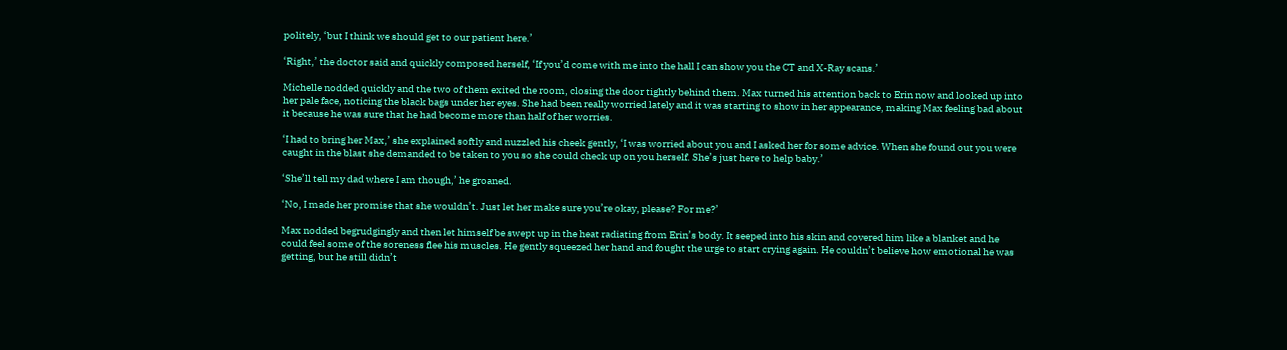politely, ‘but I think we should get to our patient here.’

‘Right,’ the doctor said and quickly composed herself, ‘If you’d come with me into the hall I can show you the CT and X-Ray scans.’

Michelle nodded quickly and the two of them exited the room, closing the door tightly behind them. Max turned his attention back to Erin now and looked up into her pale face, noticing the black bags under her eyes. She had been really worried lately and it was starting to show in her appearance, making Max feeling bad about it because he was sure that he had become more than half of her worries.

‘I had to bring her Max,’ she explained softly and nuzzled his cheek gently, ‘I was worried about you and I asked her for some advice. When she found out you were caught in the blast she demanded to be taken to you so she could check up on you herself. She’s just here to help baby.’

‘She’ll tell my dad where I am though,’ he groaned.

‘No, I made her promise that she wouldn’t. Just let her make sure you’re okay, please? For me?’

Max nodded begrudgingly and then let himself be swept up in the heat radiating from Erin’s body. It seeped into his skin and covered him like a blanket and he could feel some of the soreness flee his muscles. He gently squeezed her hand and fought the urge to start crying again. He couldn’t believe how emotional he was getting, but he still didn’t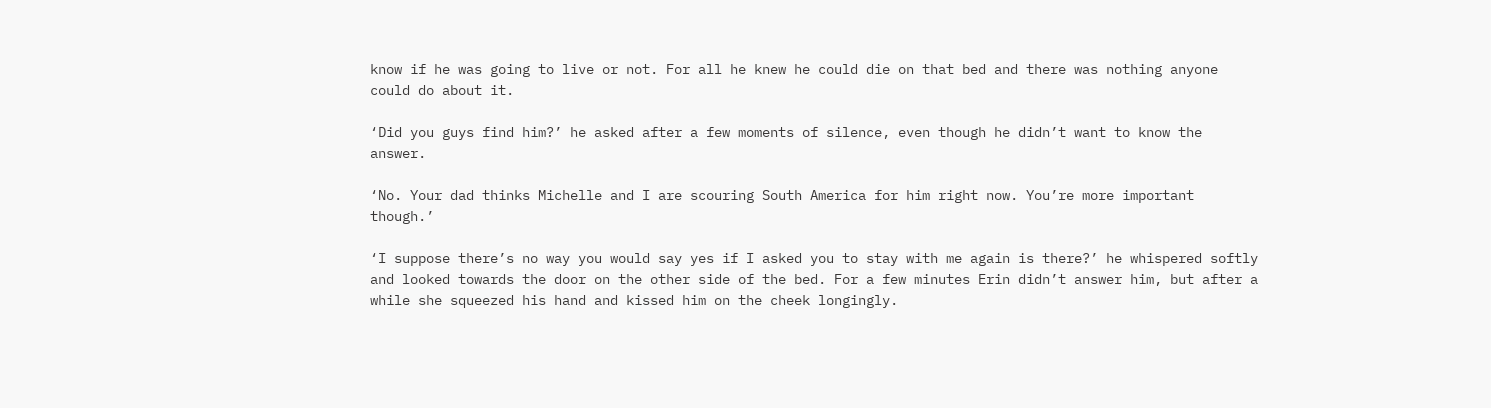know if he was going to live or not. For all he knew he could die on that bed and there was nothing anyone could do about it.

‘Did you guys find him?’ he asked after a few moments of silence, even though he didn’t want to know the answer.

‘No. Your dad thinks Michelle and I are scouring South America for him right now. You’re more important though.’

‘I suppose there’s no way you would say yes if I asked you to stay with me again is there?’ he whispered softly and looked towards the door on the other side of the bed. For a few minutes Erin didn’t answer him, but after a while she squeezed his hand and kissed him on the cheek longingly.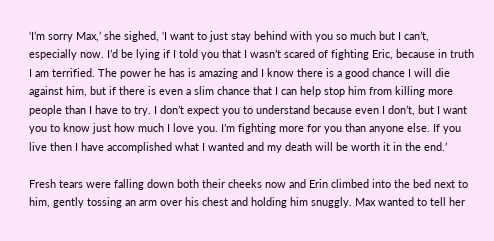‘I’m sorry Max,’ she sighed, ‘I want to just stay behind with you so much but I can’t, especially now. I’d be lying if I told you that I wasn’t scared of fighting Eric, because in truth I am terrified. The power he has is amazing and I know there is a good chance I will die against him, but if there is even a slim chance that I can help stop him from killing more people than I have to try. I don’t expect you to understand because even I don’t, but I want you to know just how much I love you. I’m fighting more for you than anyone else. If you live then I have accomplished what I wanted and my death will be worth it in the end.’

Fresh tears were falling down both their cheeks now and Erin climbed into the bed next to him, gently tossing an arm over his chest and holding him snuggly. Max wanted to tell her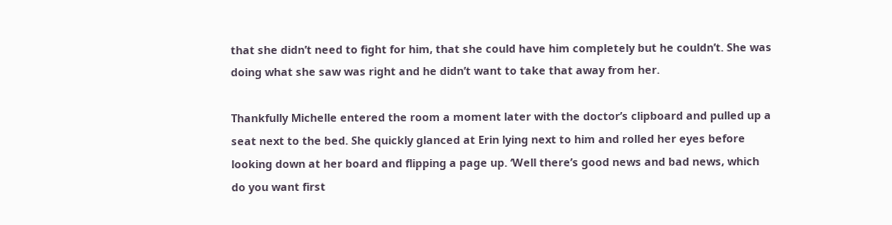that she didn’t need to fight for him, that she could have him completely but he couldn’t. She was doing what she saw was right and he didn’t want to take that away from her.

Thankfully Michelle entered the room a moment later with the doctor’s clipboard and pulled up a seat next to the bed. She quickly glanced at Erin lying next to him and rolled her eyes before looking down at her board and flipping a page up. ‘Well there’s good news and bad news, which do you want first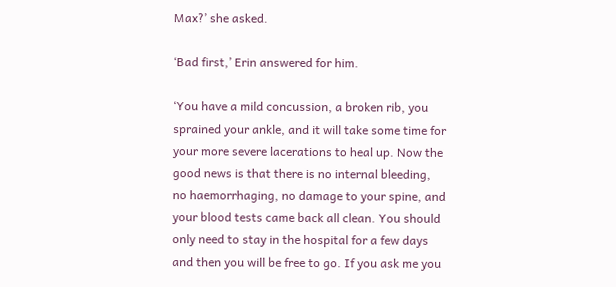Max?’ she asked.

‘Bad first,’ Erin answered for him.

‘You have a mild concussion, a broken rib, you sprained your ankle, and it will take some time for your more severe lacerations to heal up. Now the good news is that there is no internal bleeding, no haemorrhaging, no damage to your spine, and your blood tests came back all clean. You should only need to stay in the hospital for a few days and then you will be free to go. If you ask me you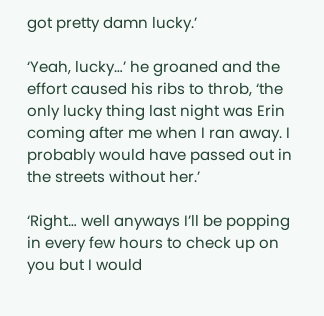got pretty damn lucky.’

‘Yeah, lucky…’ he groaned and the effort caused his ribs to throb, ‘the only lucky thing last night was Erin coming after me when I ran away. I probably would have passed out in the streets without her.’

‘Right… well anyways I’ll be popping in every few hours to check up on you but I would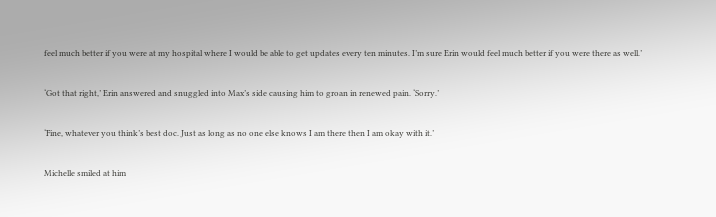feel much better if you were at my hospital where I would be able to get updates every ten minutes. I’m sure Erin would feel much better if you were there as well.’

‘Got that right,’ Erin answered and snuggled into Max’s side causing him to groan in renewed pain. ‘Sorry.’

‘Fine, whatever you think’s best doc. Just as long as no one else knows I am there then I am okay with it.’

Michelle smiled at him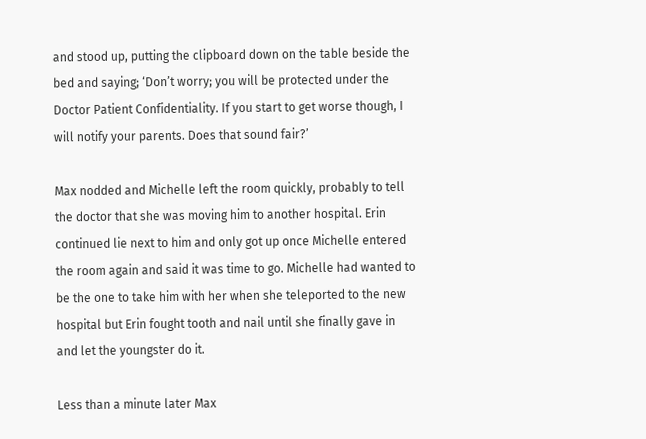and stood up, putting the clipboard down on the table beside the bed and saying; ‘Don’t worry; you will be protected under the Doctor Patient Confidentiality. If you start to get worse though, I will notify your parents. Does that sound fair?’

Max nodded and Michelle left the room quickly, probably to tell the doctor that she was moving him to another hospital. Erin continued lie next to him and only got up once Michelle entered the room again and said it was time to go. Michelle had wanted to be the one to take him with her when she teleported to the new hospital but Erin fought tooth and nail until she finally gave in and let the youngster do it.

Less than a minute later Max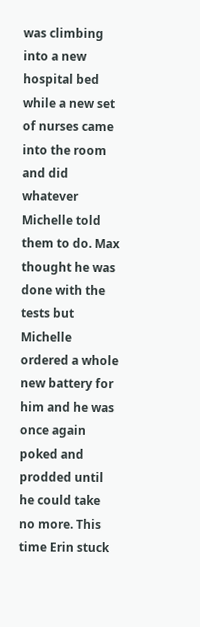was climbing into a new hospital bed while a new set of nurses came into the room and did whatever Michelle told them to do. Max thought he was done with the tests but Michelle ordered a whole new battery for him and he was once again poked and prodded until he could take no more. This time Erin stuck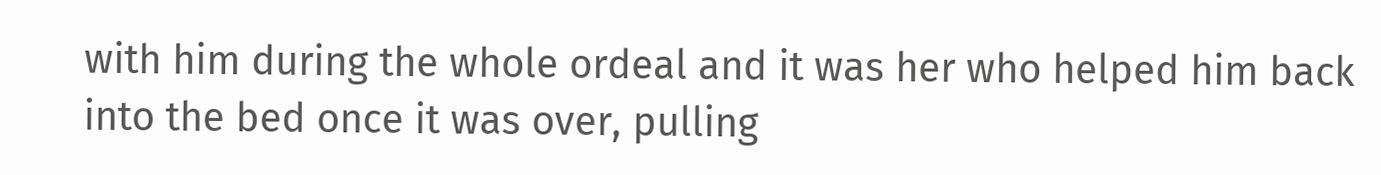with him during the whole ordeal and it was her who helped him back into the bed once it was over, pulling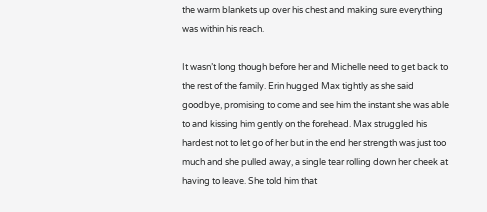the warm blankets up over his chest and making sure everything was within his reach.

It wasn’t long though before her and Michelle need to get back to the rest of the family. Erin hugged Max tightly as she said goodbye, promising to come and see him the instant she was able to and kissing him gently on the forehead. Max struggled his hardest not to let go of her but in the end her strength was just too much and she pulled away, a single tear rolling down her cheek at having to leave. She told him that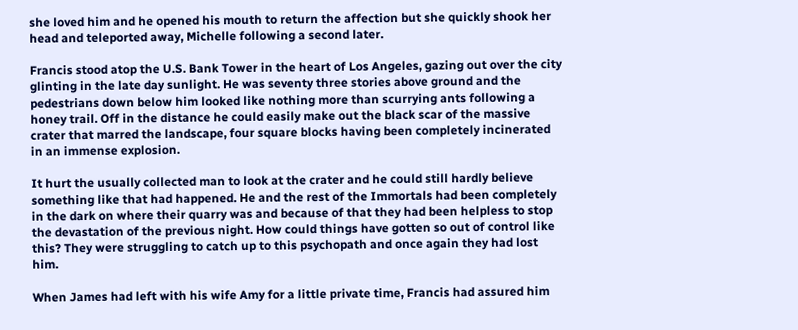she loved him and he opened his mouth to return the affection but she quickly shook her head and teleported away, Michelle following a second later.

Francis stood atop the U.S. Bank Tower in the heart of Los Angeles, gazing out over the city glinting in the late day sunlight. He was seventy three stories above ground and the pedestrians down below him looked like nothing more than scurrying ants following a honey trail. Off in the distance he could easily make out the black scar of the massive crater that marred the landscape, four square blocks having been completely incinerated in an immense explosion.

It hurt the usually collected man to look at the crater and he could still hardly believe something like that had happened. He and the rest of the Immortals had been completely in the dark on where their quarry was and because of that they had been helpless to stop the devastation of the previous night. How could things have gotten so out of control like this? They were struggling to catch up to this psychopath and once again they had lost him.

When James had left with his wife Amy for a little private time, Francis had assured him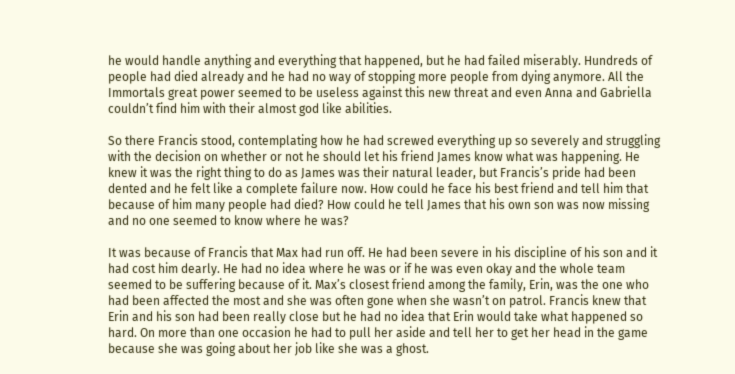he would handle anything and everything that happened, but he had failed miserably. Hundreds of people had died already and he had no way of stopping more people from dying anymore. All the Immortals great power seemed to be useless against this new threat and even Anna and Gabriella couldn’t find him with their almost god like abilities.

So there Francis stood, contemplating how he had screwed everything up so severely and struggling with the decision on whether or not he should let his friend James know what was happening. He knew it was the right thing to do as James was their natural leader, but Francis’s pride had been dented and he felt like a complete failure now. How could he face his best friend and tell him that because of him many people had died? How could he tell James that his own son was now missing and no one seemed to know where he was?

It was because of Francis that Max had run off. He had been severe in his discipline of his son and it had cost him dearly. He had no idea where he was or if he was even okay and the whole team seemed to be suffering because of it. Max’s closest friend among the family, Erin, was the one who had been affected the most and she was often gone when she wasn’t on patrol. Francis knew that Erin and his son had been really close but he had no idea that Erin would take what happened so hard. On more than one occasion he had to pull her aside and tell her to get her head in the game because she was going about her job like she was a ghost.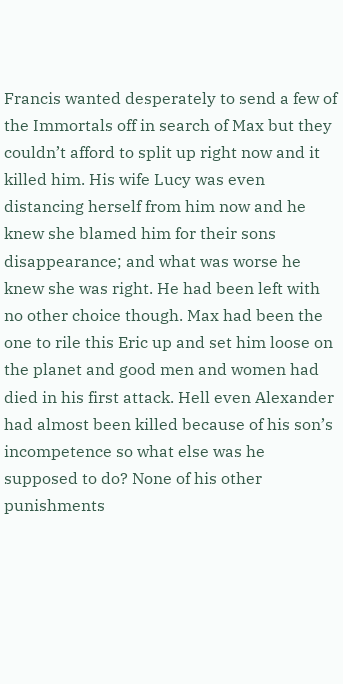Francis wanted desperately to send a few of the Immortals off in search of Max but they couldn’t afford to split up right now and it killed him. His wife Lucy was even distancing herself from him now and he knew she blamed him for their sons disappearance; and what was worse he knew she was right. He had been left with no other choice though. Max had been the one to rile this Eric up and set him loose on the planet and good men and women had died in his first attack. Hell even Alexander had almost been killed because of his son’s incompetence so what else was he supposed to do? None of his other punishments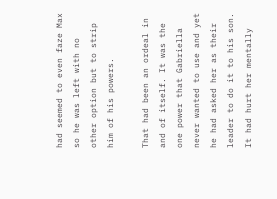had seemed to even faze Max so he was left with no other option but to strip him of his powers.

That had been an ordeal in and of itself. It was the one power that Gabriella never wanted to use and yet he had asked her as their leader to do it to his son. It had hurt her mentally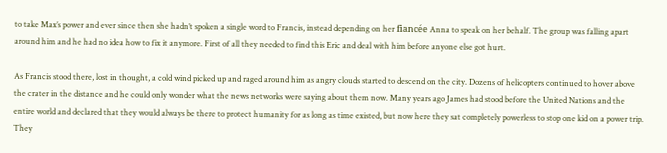to take Max’s power and ever since then she hadn’t spoken a single word to Francis, instead depending on her fiancée Anna to speak on her behalf. The group was falling apart around him and he had no idea how to fix it anymore. First of all they needed to find this Eric and deal with him before anyone else got hurt.

As Francis stood there, lost in thought, a cold wind picked up and raged around him as angry clouds started to descend on the city. Dozens of helicopters continued to hover above the crater in the distance and he could only wonder what the news networks were saying about them now. Many years ago James had stood before the United Nations and the entire world and declared that they would always be there to protect humanity for as long as time existed, but now here they sat completely powerless to stop one kid on a power trip. They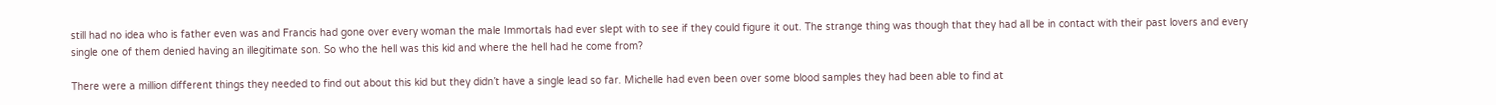still had no idea who is father even was and Francis had gone over every woman the male Immortals had ever slept with to see if they could figure it out. The strange thing was though that they had all be in contact with their past lovers and every single one of them denied having an illegitimate son. So who the hell was this kid and where the hell had he come from?

There were a million different things they needed to find out about this kid but they didn’t have a single lead so far. Michelle had even been over some blood samples they had been able to find at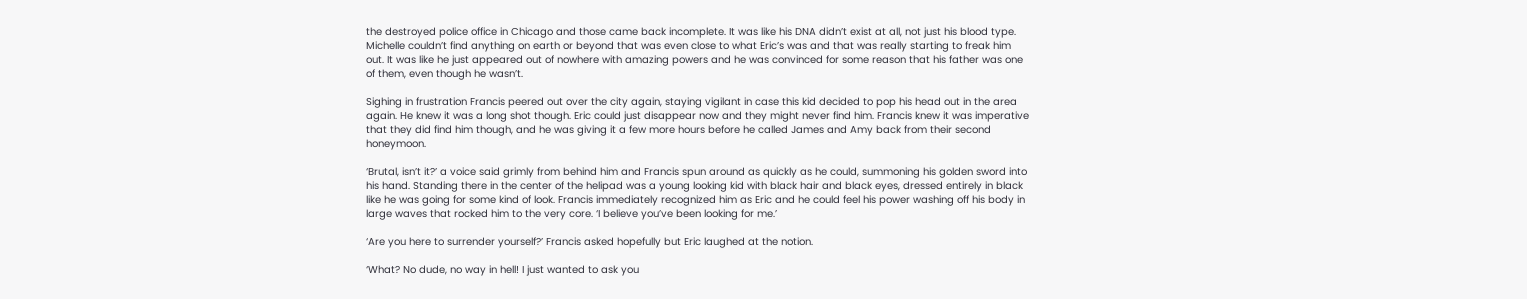the destroyed police office in Chicago and those came back incomplete. It was like his DNA didn’t exist at all, not just his blood type. Michelle couldn’t find anything on earth or beyond that was even close to what Eric’s was and that was really starting to freak him out. It was like he just appeared out of nowhere with amazing powers and he was convinced for some reason that his father was one of them, even though he wasn’t.

Sighing in frustration Francis peered out over the city again, staying vigilant in case this kid decided to pop his head out in the area again. He knew it was a long shot though. Eric could just disappear now and they might never find him. Francis knew it was imperative that they did find him though, and he was giving it a few more hours before he called James and Amy back from their second honeymoon.

‘Brutal, isn’t it?’ a voice said grimly from behind him and Francis spun around as quickly as he could, summoning his golden sword into his hand. Standing there in the center of the helipad was a young looking kid with black hair and black eyes, dressed entirely in black like he was going for some kind of look. Francis immediately recognized him as Eric and he could feel his power washing off his body in large waves that rocked him to the very core. ‘I believe you’ve been looking for me.’

‘Are you here to surrender yourself?’ Francis asked hopefully but Eric laughed at the notion.

‘What? No dude, no way in hell! I just wanted to ask you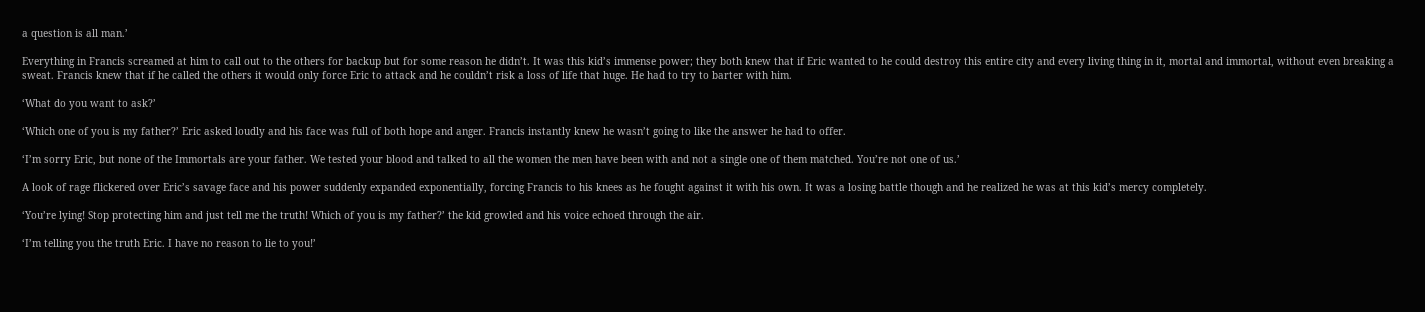a question is all man.’

Everything in Francis screamed at him to call out to the others for backup but for some reason he didn’t. It was this kid’s immense power; they both knew that if Eric wanted to he could destroy this entire city and every living thing in it, mortal and immortal, without even breaking a sweat. Francis knew that if he called the others it would only force Eric to attack and he couldn’t risk a loss of life that huge. He had to try to barter with him.

‘What do you want to ask?’

‘Which one of you is my father?’ Eric asked loudly and his face was full of both hope and anger. Francis instantly knew he wasn’t going to like the answer he had to offer.

‘I’m sorry Eric, but none of the Immortals are your father. We tested your blood and talked to all the women the men have been with and not a single one of them matched. You’re not one of us.’

A look of rage flickered over Eric’s savage face and his power suddenly expanded exponentially, forcing Francis to his knees as he fought against it with his own. It was a losing battle though and he realized he was at this kid’s mercy completely.

‘You’re lying! Stop protecting him and just tell me the truth! Which of you is my father?’ the kid growled and his voice echoed through the air.

‘I’m telling you the truth Eric. I have no reason to lie to you!’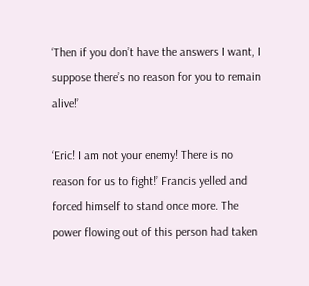‘Then if you don’t have the answers I want, I suppose there’s no reason for you to remain alive!’

‘Eric! I am not your enemy! There is no reason for us to fight!’ Francis yelled and forced himself to stand once more. The power flowing out of this person had taken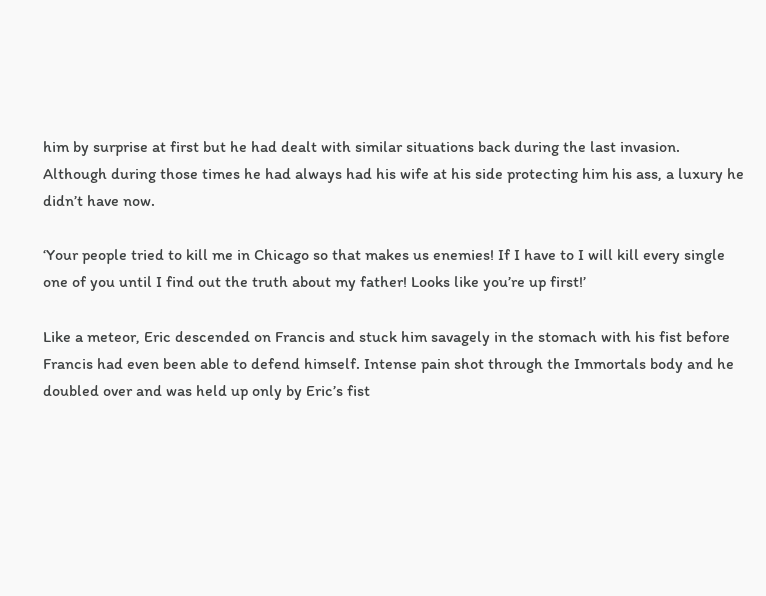him by surprise at first but he had dealt with similar situations back during the last invasion. Although during those times he had always had his wife at his side protecting him his ass, a luxury he didn’t have now.

‘Your people tried to kill me in Chicago so that makes us enemies! If I have to I will kill every single one of you until I find out the truth about my father! Looks like you’re up first!’

Like a meteor, Eric descended on Francis and stuck him savagely in the stomach with his fist before Francis had even been able to defend himself. Intense pain shot through the Immortals body and he doubled over and was held up only by Eric’s fist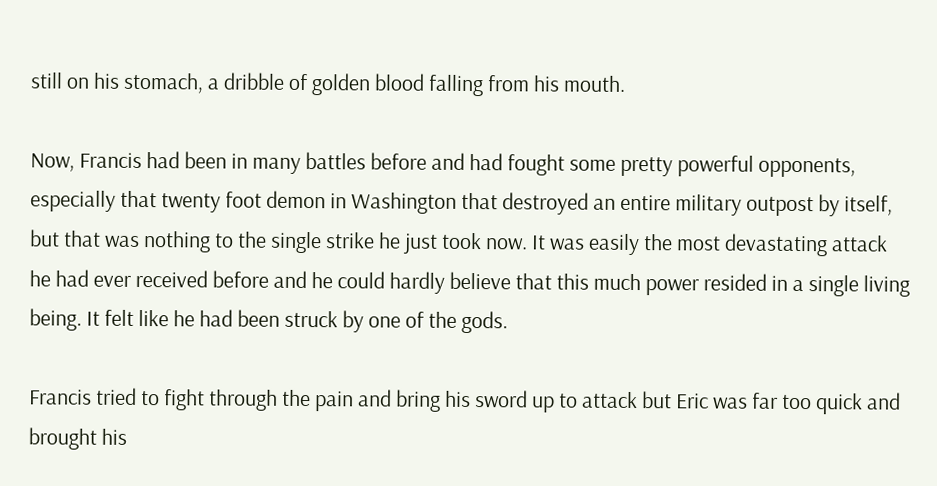still on his stomach, a dribble of golden blood falling from his mouth.

Now, Francis had been in many battles before and had fought some pretty powerful opponents, especially that twenty foot demon in Washington that destroyed an entire military outpost by itself, but that was nothing to the single strike he just took now. It was easily the most devastating attack he had ever received before and he could hardly believe that this much power resided in a single living being. It felt like he had been struck by one of the gods.

Francis tried to fight through the pain and bring his sword up to attack but Eric was far too quick and brought his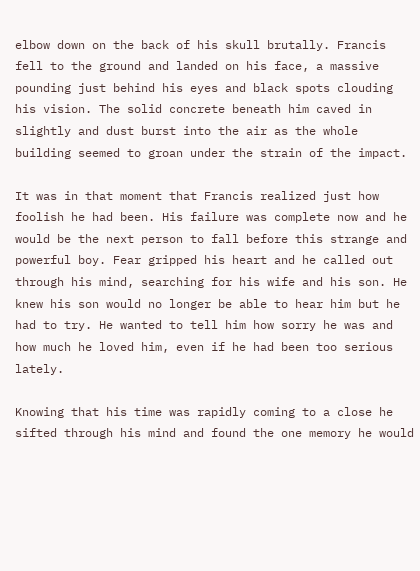elbow down on the back of his skull brutally. Francis fell to the ground and landed on his face, a massive pounding just behind his eyes and black spots clouding his vision. The solid concrete beneath him caved in slightly and dust burst into the air as the whole building seemed to groan under the strain of the impact.

It was in that moment that Francis realized just how foolish he had been. His failure was complete now and he would be the next person to fall before this strange and powerful boy. Fear gripped his heart and he called out through his mind, searching for his wife and his son. He knew his son would no longer be able to hear him but he had to try. He wanted to tell him how sorry he was and how much he loved him, even if he had been too serious lately.

Knowing that his time was rapidly coming to a close he sifted through his mind and found the one memory he would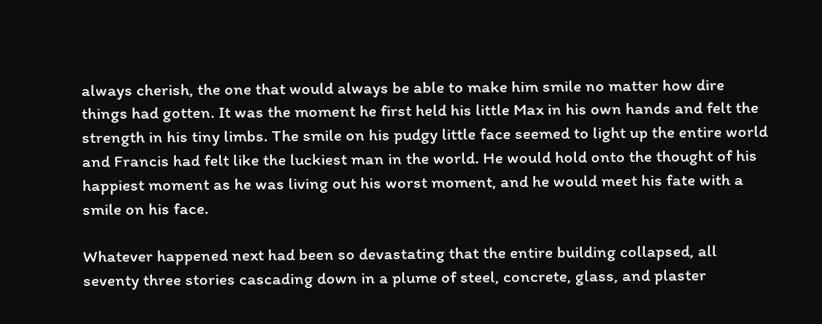always cherish, the one that would always be able to make him smile no matter how dire things had gotten. It was the moment he first held his little Max in his own hands and felt the strength in his tiny limbs. The smile on his pudgy little face seemed to light up the entire world and Francis had felt like the luckiest man in the world. He would hold onto the thought of his happiest moment as he was living out his worst moment, and he would meet his fate with a smile on his face.

Whatever happened next had been so devastating that the entire building collapsed, all seventy three stories cascading down in a plume of steel, concrete, glass, and plaster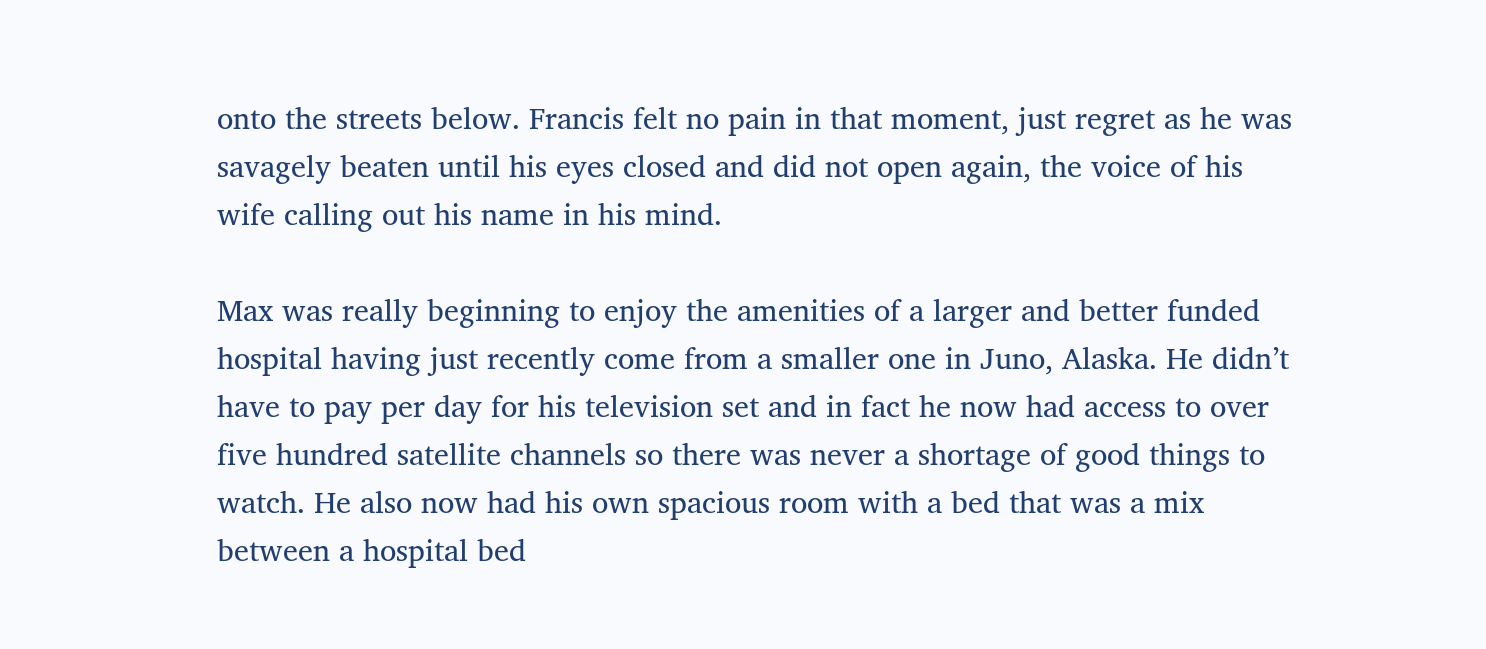onto the streets below. Francis felt no pain in that moment, just regret as he was savagely beaten until his eyes closed and did not open again, the voice of his wife calling out his name in his mind.

Max was really beginning to enjoy the amenities of a larger and better funded hospital having just recently come from a smaller one in Juno, Alaska. He didn’t have to pay per day for his television set and in fact he now had access to over five hundred satellite channels so there was never a shortage of good things to watch. He also now had his own spacious room with a bed that was a mix between a hospital bed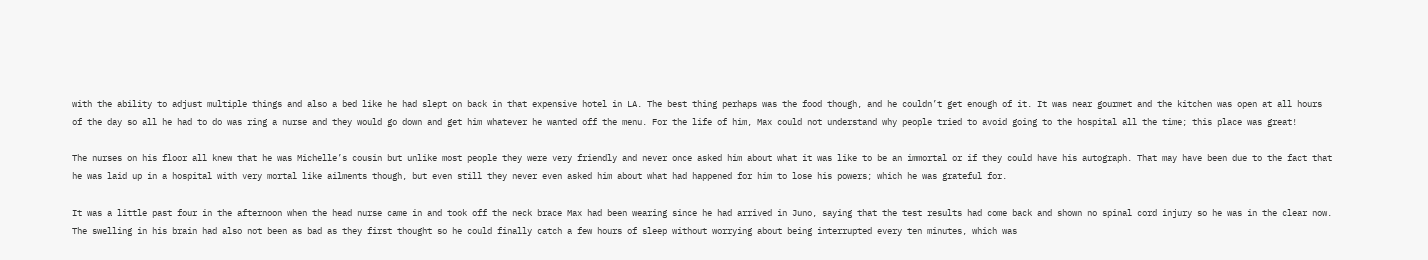with the ability to adjust multiple things and also a bed like he had slept on back in that expensive hotel in LA. The best thing perhaps was the food though, and he couldn’t get enough of it. It was near gourmet and the kitchen was open at all hours of the day so all he had to do was ring a nurse and they would go down and get him whatever he wanted off the menu. For the life of him, Max could not understand why people tried to avoid going to the hospital all the time; this place was great!

The nurses on his floor all knew that he was Michelle’s cousin but unlike most people they were very friendly and never once asked him about what it was like to be an immortal or if they could have his autograph. That may have been due to the fact that he was laid up in a hospital with very mortal like ailments though, but even still they never even asked him about what had happened for him to lose his powers; which he was grateful for.

It was a little past four in the afternoon when the head nurse came in and took off the neck brace Max had been wearing since he had arrived in Juno, saying that the test results had come back and shown no spinal cord injury so he was in the clear now. The swelling in his brain had also not been as bad as they first thought so he could finally catch a few hours of sleep without worrying about being interrupted every ten minutes, which was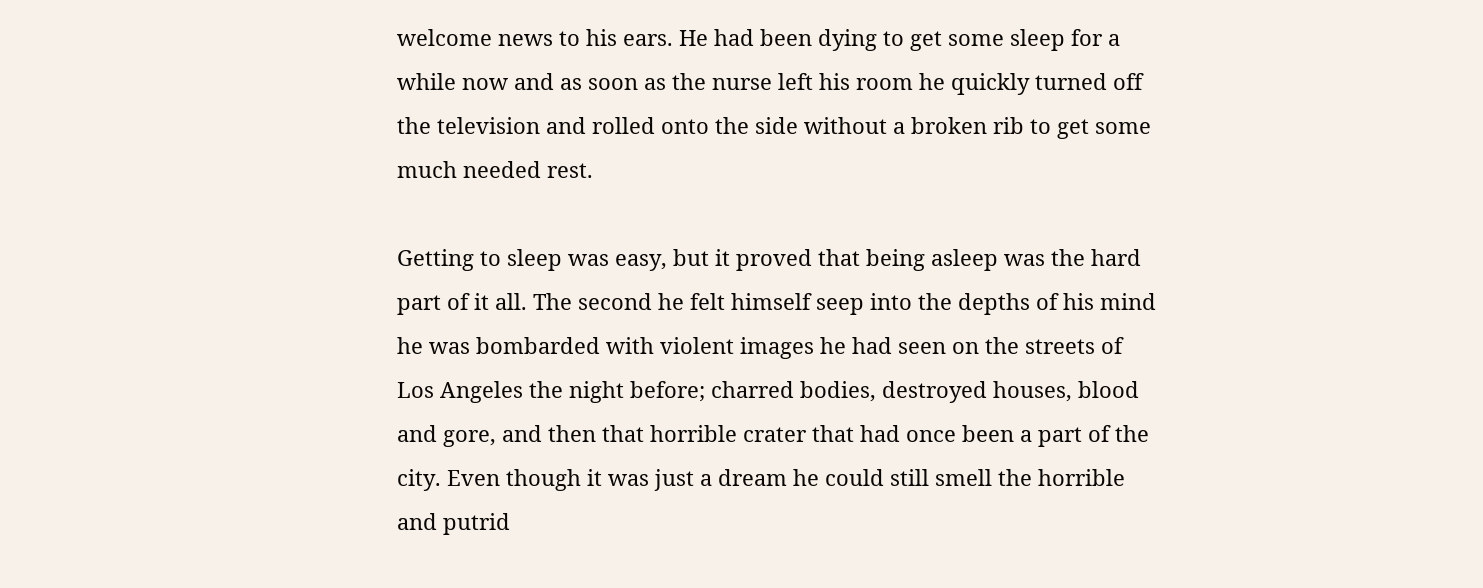welcome news to his ears. He had been dying to get some sleep for a while now and as soon as the nurse left his room he quickly turned off the television and rolled onto the side without a broken rib to get some much needed rest.

Getting to sleep was easy, but it proved that being asleep was the hard part of it all. The second he felt himself seep into the depths of his mind he was bombarded with violent images he had seen on the streets of Los Angeles the night before; charred bodies, destroyed houses, blood and gore, and then that horrible crater that had once been a part of the city. Even though it was just a dream he could still smell the horrible and putrid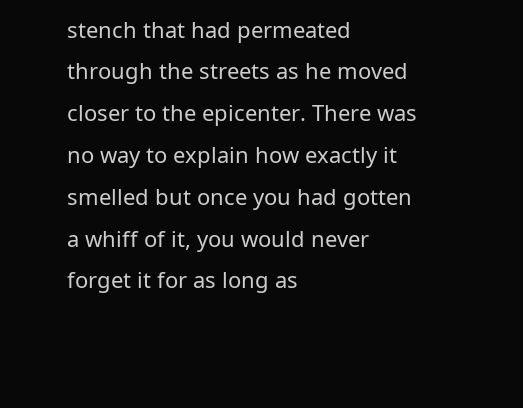stench that had permeated through the streets as he moved closer to the epicenter. There was no way to explain how exactly it smelled but once you had gotten a whiff of it, you would never forget it for as long as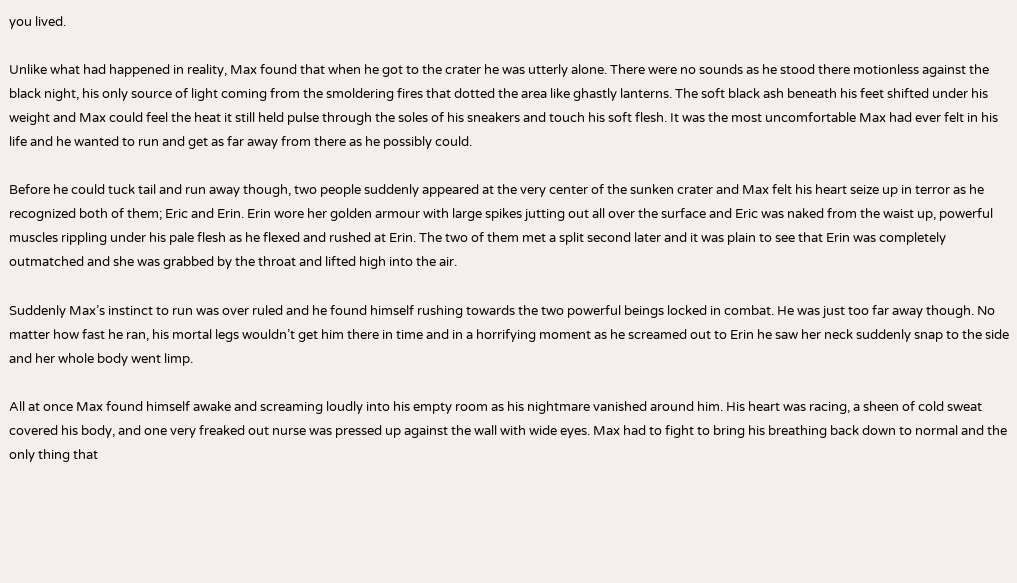you lived.

Unlike what had happened in reality, Max found that when he got to the crater he was utterly alone. There were no sounds as he stood there motionless against the black night, his only source of light coming from the smoldering fires that dotted the area like ghastly lanterns. The soft black ash beneath his feet shifted under his weight and Max could feel the heat it still held pulse through the soles of his sneakers and touch his soft flesh. It was the most uncomfortable Max had ever felt in his life and he wanted to run and get as far away from there as he possibly could.

Before he could tuck tail and run away though, two people suddenly appeared at the very center of the sunken crater and Max felt his heart seize up in terror as he recognized both of them; Eric and Erin. Erin wore her golden armour with large spikes jutting out all over the surface and Eric was naked from the waist up, powerful muscles rippling under his pale flesh as he flexed and rushed at Erin. The two of them met a split second later and it was plain to see that Erin was completely outmatched and she was grabbed by the throat and lifted high into the air.

Suddenly Max’s instinct to run was over ruled and he found himself rushing towards the two powerful beings locked in combat. He was just too far away though. No matter how fast he ran, his mortal legs wouldn’t get him there in time and in a horrifying moment as he screamed out to Erin he saw her neck suddenly snap to the side and her whole body went limp.

All at once Max found himself awake and screaming loudly into his empty room as his nightmare vanished around him. His heart was racing, a sheen of cold sweat covered his body, and one very freaked out nurse was pressed up against the wall with wide eyes. Max had to fight to bring his breathing back down to normal and the only thing that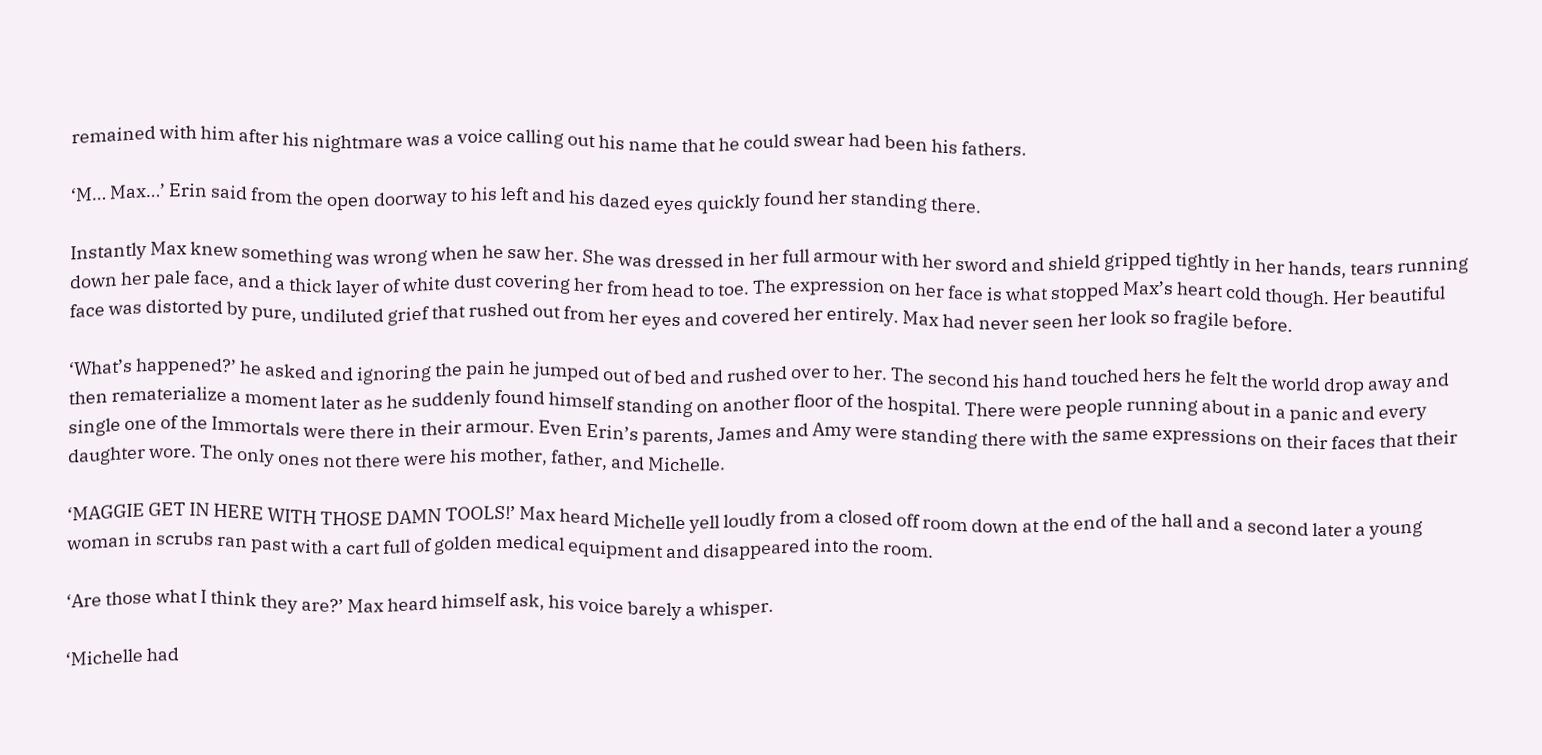remained with him after his nightmare was a voice calling out his name that he could swear had been his fathers.

‘M… Max…’ Erin said from the open doorway to his left and his dazed eyes quickly found her standing there.

Instantly Max knew something was wrong when he saw her. She was dressed in her full armour with her sword and shield gripped tightly in her hands, tears running down her pale face, and a thick layer of white dust covering her from head to toe. The expression on her face is what stopped Max’s heart cold though. Her beautiful face was distorted by pure, undiluted grief that rushed out from her eyes and covered her entirely. Max had never seen her look so fragile before.

‘What’s happened?’ he asked and ignoring the pain he jumped out of bed and rushed over to her. The second his hand touched hers he felt the world drop away and then rematerialize a moment later as he suddenly found himself standing on another floor of the hospital. There were people running about in a panic and every single one of the Immortals were there in their armour. Even Erin’s parents, James and Amy were standing there with the same expressions on their faces that their daughter wore. The only ones not there were his mother, father, and Michelle.

‘MAGGIE GET IN HERE WITH THOSE DAMN TOOLS!’ Max heard Michelle yell loudly from a closed off room down at the end of the hall and a second later a young woman in scrubs ran past with a cart full of golden medical equipment and disappeared into the room.

‘Are those what I think they are?’ Max heard himself ask, his voice barely a whisper.

‘Michelle had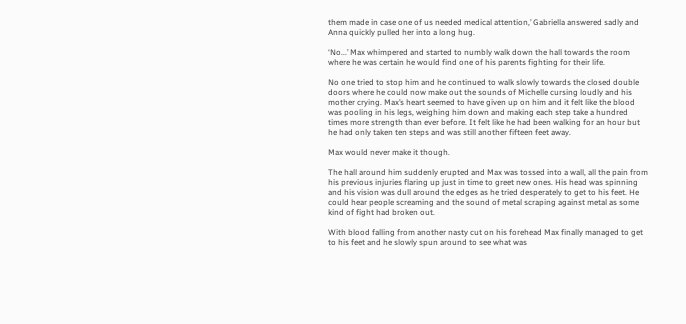them made in case one of us needed medical attention,’ Gabriella answered sadly and Anna quickly pulled her into a long hug.

‘No...’ Max whimpered and started to numbly walk down the hall towards the room where he was certain he would find one of his parents fighting for their life.

No one tried to stop him and he continued to walk slowly towards the closed double doors where he could now make out the sounds of Michelle cursing loudly and his mother crying. Max’s heart seemed to have given up on him and it felt like the blood was pooling in his legs, weighing him down and making each step take a hundred times more strength than ever before. It felt like he had been walking for an hour but he had only taken ten steps and was still another fifteen feet away.

Max would never make it though.

The hall around him suddenly erupted and Max was tossed into a wall, all the pain from his previous injuries flaring up just in time to greet new ones. His head was spinning and his vision was dull around the edges as he tried desperately to get to his feet. He could hear people screaming and the sound of metal scraping against metal as some kind of fight had broken out.

With blood falling from another nasty cut on his forehead Max finally managed to get to his feet and he slowly spun around to see what was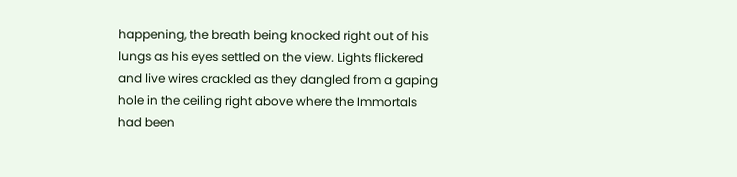happening, the breath being knocked right out of his lungs as his eyes settled on the view. Lights flickered and live wires crackled as they dangled from a gaping hole in the ceiling right above where the Immortals had been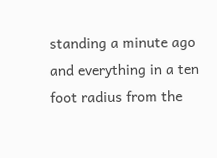standing a minute ago and everything in a ten foot radius from the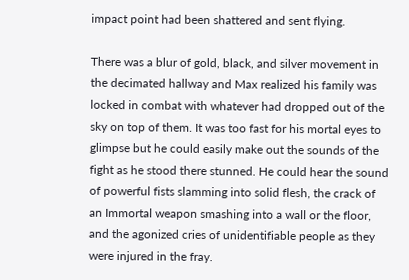impact point had been shattered and sent flying.

There was a blur of gold, black, and silver movement in the decimated hallway and Max realized his family was locked in combat with whatever had dropped out of the sky on top of them. It was too fast for his mortal eyes to glimpse but he could easily make out the sounds of the fight as he stood there stunned. He could hear the sound of powerful fists slamming into solid flesh, the crack of an Immortal weapon smashing into a wall or the floor, and the agonized cries of unidentifiable people as they were injured in the fray.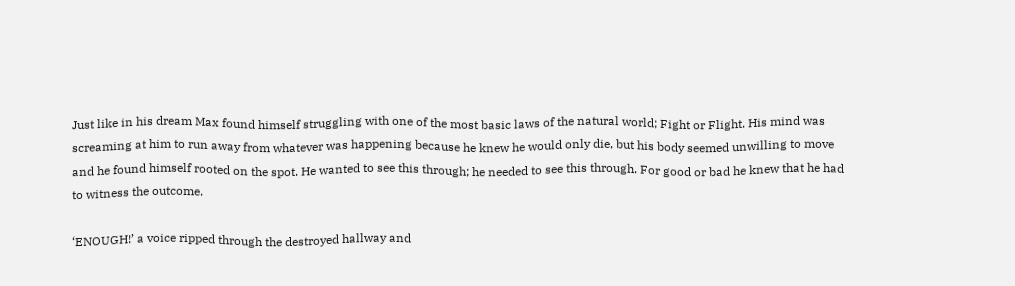Just like in his dream Max found himself struggling with one of the most basic laws of the natural world; Fight or Flight. His mind was screaming at him to run away from whatever was happening because he knew he would only die, but his body seemed unwilling to move and he found himself rooted on the spot. He wanted to see this through; he needed to see this through. For good or bad he knew that he had to witness the outcome.

‘ENOUGH!’ a voice ripped through the destroyed hallway and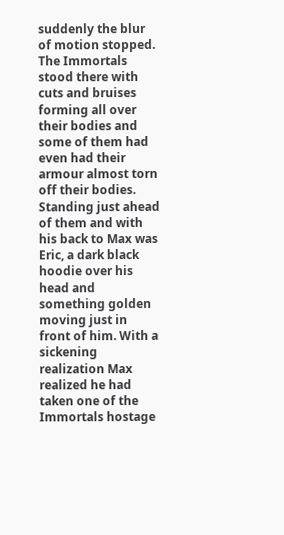suddenly the blur of motion stopped. The Immortals stood there with cuts and bruises forming all over their bodies and some of them had even had their armour almost torn off their bodies. Standing just ahead of them and with his back to Max was Eric, a dark black hoodie over his head and something golden moving just in front of him. With a sickening realization Max realized he had taken one of the Immortals hostage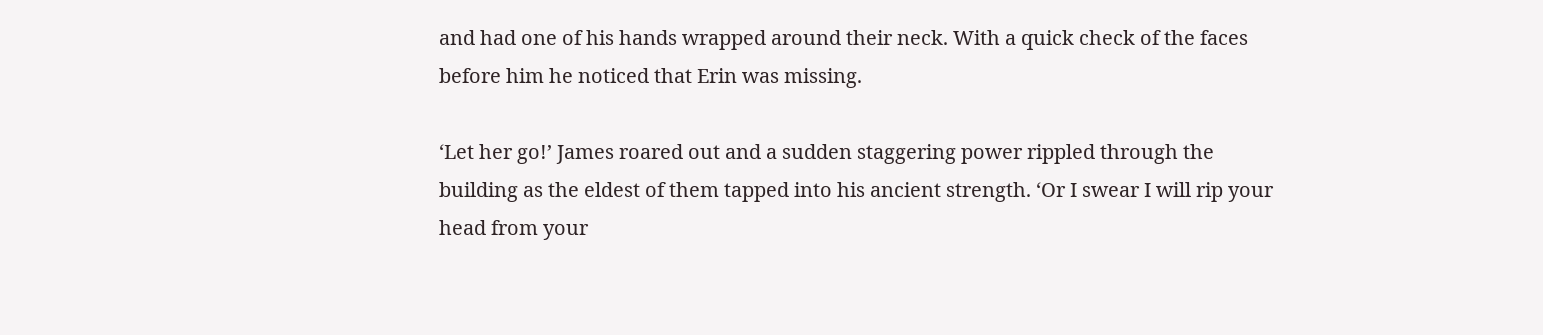and had one of his hands wrapped around their neck. With a quick check of the faces before him he noticed that Erin was missing.

‘Let her go!’ James roared out and a sudden staggering power rippled through the building as the eldest of them tapped into his ancient strength. ‘Or I swear I will rip your head from your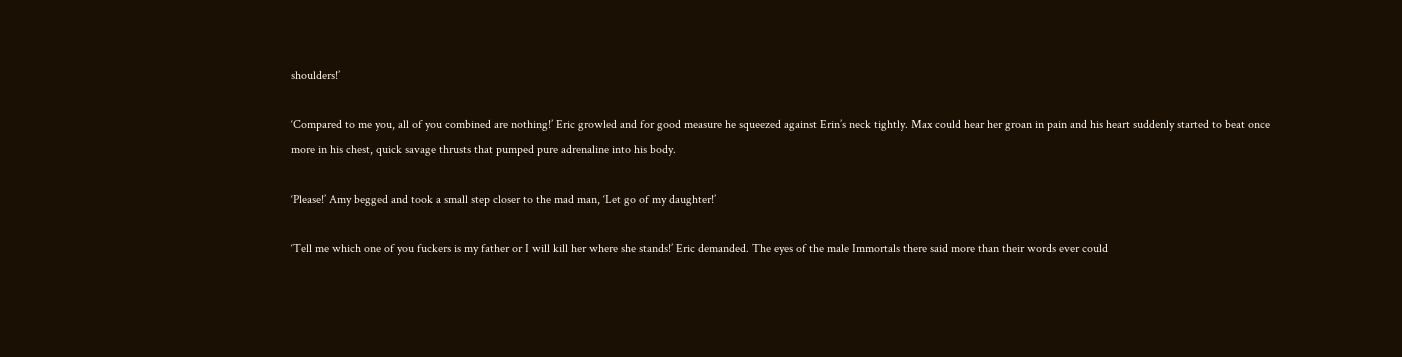shoulders!’

‘Compared to me you, all of you combined are nothing!’ Eric growled and for good measure he squeezed against Erin’s neck tightly. Max could hear her groan in pain and his heart suddenly started to beat once more in his chest, quick savage thrusts that pumped pure adrenaline into his body.

‘Please!’ Amy begged and took a small step closer to the mad man, ‘Let go of my daughter!’

‘Tell me which one of you fuckers is my father or I will kill her where she stands!’ Eric demanded. The eyes of the male Immortals there said more than their words ever could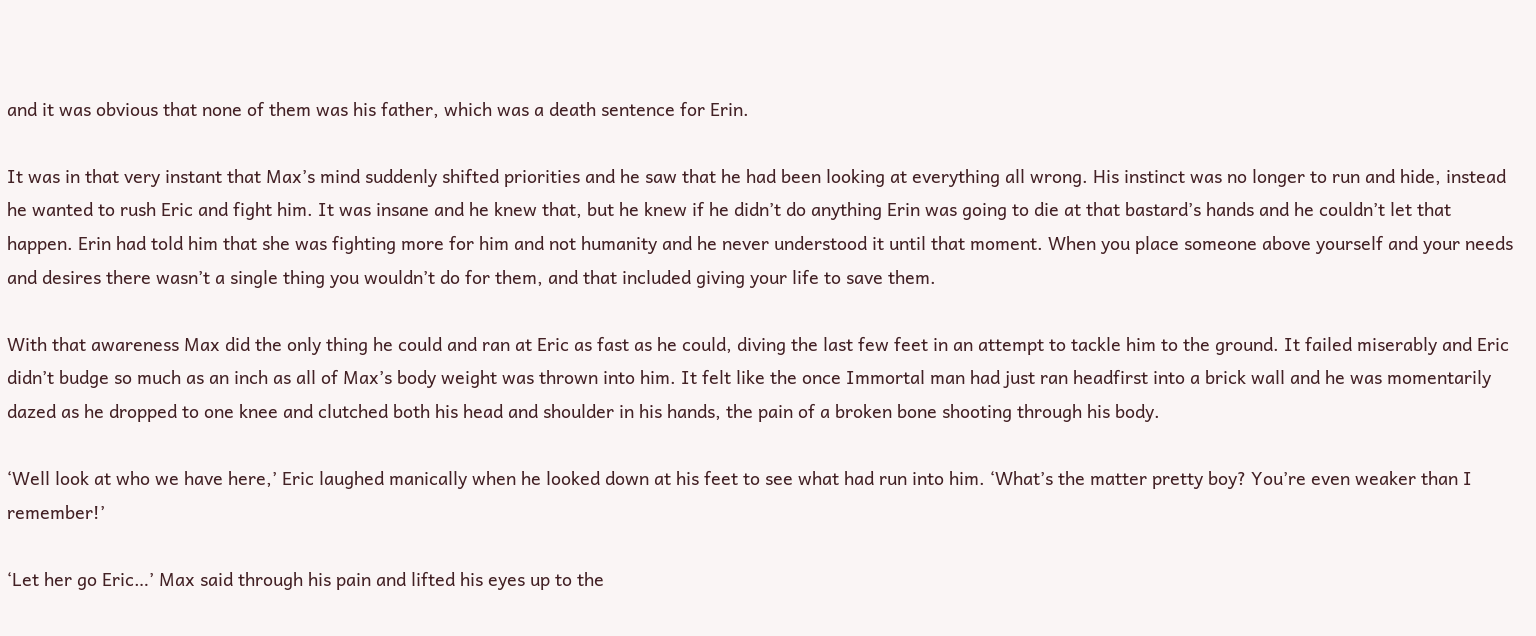and it was obvious that none of them was his father, which was a death sentence for Erin.

It was in that very instant that Max’s mind suddenly shifted priorities and he saw that he had been looking at everything all wrong. His instinct was no longer to run and hide, instead he wanted to rush Eric and fight him. It was insane and he knew that, but he knew if he didn’t do anything Erin was going to die at that bastard’s hands and he couldn’t let that happen. Erin had told him that she was fighting more for him and not humanity and he never understood it until that moment. When you place someone above yourself and your needs and desires there wasn’t a single thing you wouldn’t do for them, and that included giving your life to save them.

With that awareness Max did the only thing he could and ran at Eric as fast as he could, diving the last few feet in an attempt to tackle him to the ground. It failed miserably and Eric didn’t budge so much as an inch as all of Max’s body weight was thrown into him. It felt like the once Immortal man had just ran headfirst into a brick wall and he was momentarily dazed as he dropped to one knee and clutched both his head and shoulder in his hands, the pain of a broken bone shooting through his body.

‘Well look at who we have here,’ Eric laughed manically when he looked down at his feet to see what had run into him. ‘What’s the matter pretty boy? You’re even weaker than I remember!’

‘Let her go Eric…’ Max said through his pain and lifted his eyes up to the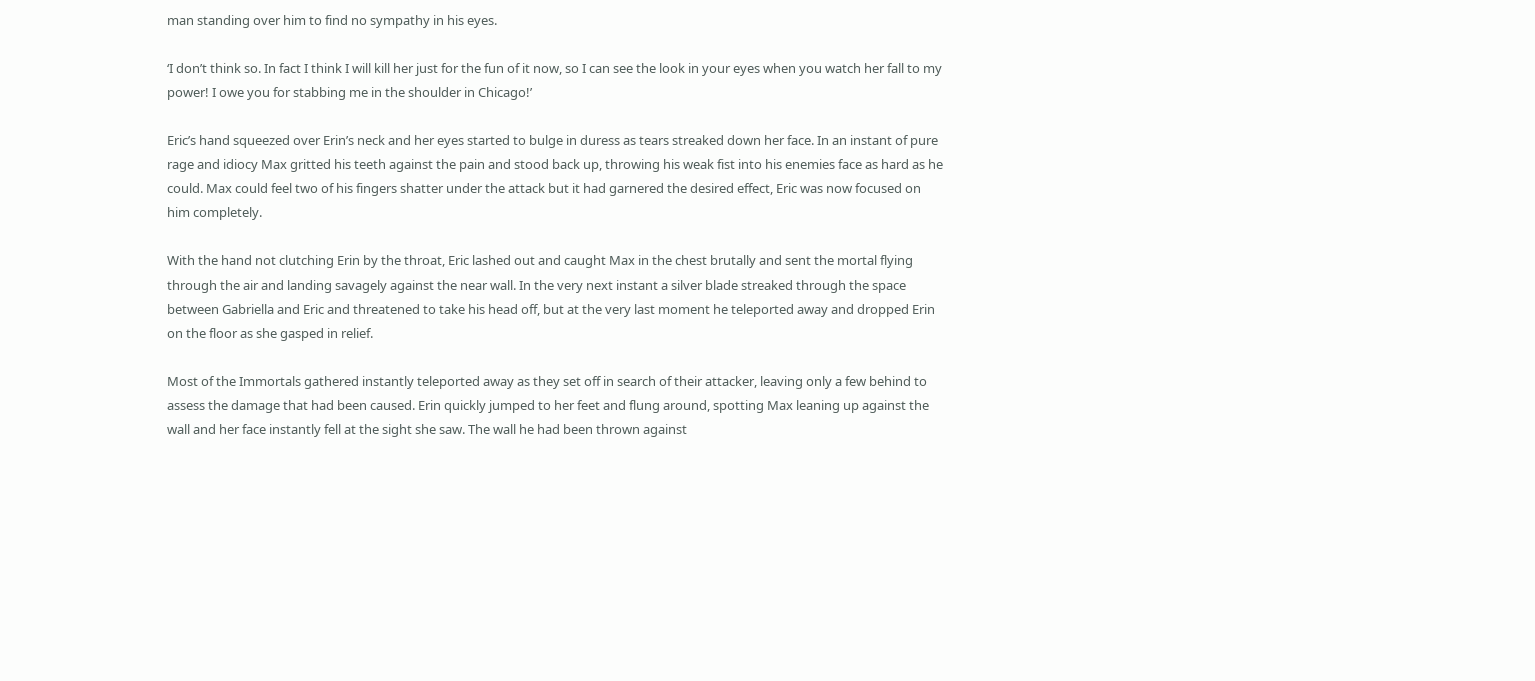man standing over him to find no sympathy in his eyes.

‘I don’t think so. In fact I think I will kill her just for the fun of it now, so I can see the look in your eyes when you watch her fall to my power! I owe you for stabbing me in the shoulder in Chicago!’

Eric’s hand squeezed over Erin’s neck and her eyes started to bulge in duress as tears streaked down her face. In an instant of pure rage and idiocy Max gritted his teeth against the pain and stood back up, throwing his weak fist into his enemies face as hard as he could. Max could feel two of his fingers shatter under the attack but it had garnered the desired effect, Eric was now focused on him completely.

With the hand not clutching Erin by the throat, Eric lashed out and caught Max in the chest brutally and sent the mortal flying through the air and landing savagely against the near wall. In the very next instant a silver blade streaked through the space between Gabriella and Eric and threatened to take his head off, but at the very last moment he teleported away and dropped Erin on the floor as she gasped in relief.

Most of the Immortals gathered instantly teleported away as they set off in search of their attacker, leaving only a few behind to assess the damage that had been caused. Erin quickly jumped to her feet and flung around, spotting Max leaning up against the wall and her face instantly fell at the sight she saw. The wall he had been thrown against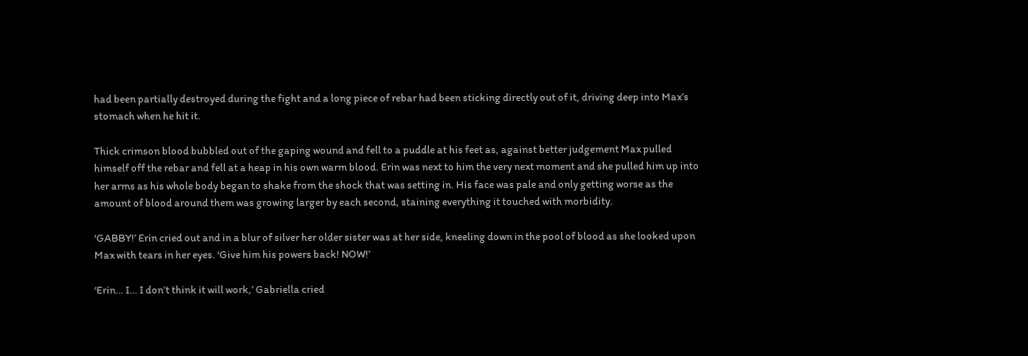had been partially destroyed during the fight and a long piece of rebar had been sticking directly out of it, driving deep into Max’s stomach when he hit it.

Thick crimson blood bubbled out of the gaping wound and fell to a puddle at his feet as, against better judgement Max pulled himself off the rebar and fell at a heap in his own warm blood. Erin was next to him the very next moment and she pulled him up into her arms as his whole body began to shake from the shock that was setting in. His face was pale and only getting worse as the amount of blood around them was growing larger by each second, staining everything it touched with morbidity.

‘GABBY!’ Erin cried out and in a blur of silver her older sister was at her side, kneeling down in the pool of blood as she looked upon Max with tears in her eyes. ‘Give him his powers back! NOW!’

‘Erin… I… I don’t think it will work,’ Gabriella cried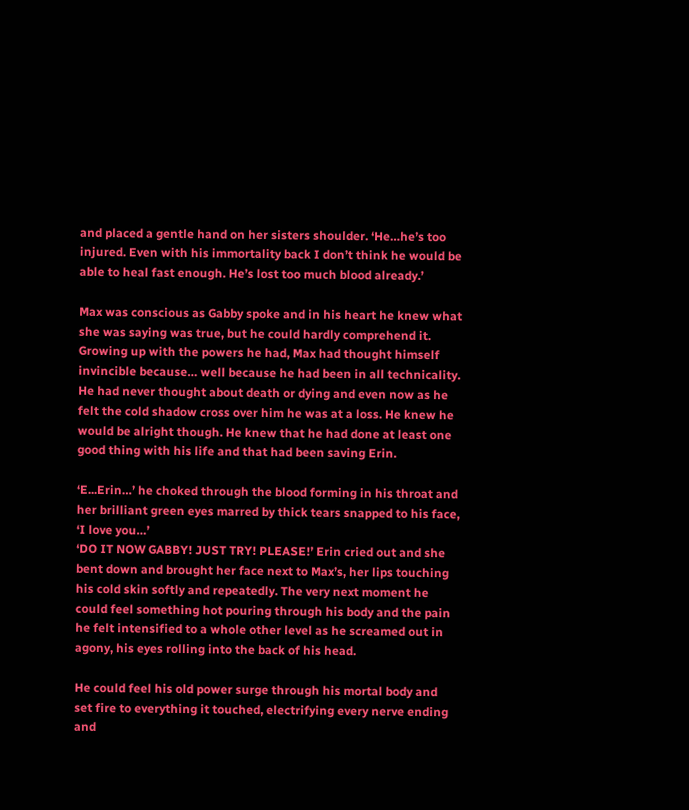and placed a gentle hand on her sisters shoulder. ‘He…he’s too injured. Even with his immortality back I don’t think he would be able to heal fast enough. He’s lost too much blood already.’

Max was conscious as Gabby spoke and in his heart he knew what she was saying was true, but he could hardly comprehend it. Growing up with the powers he had, Max had thought himself invincible because… well because he had been in all technicality. He had never thought about death or dying and even now as he felt the cold shadow cross over him he was at a loss. He knew he would be alright though. He knew that he had done at least one good thing with his life and that had been saving Erin.

‘E...Erin…’ he choked through the blood forming in his throat and her brilliant green eyes marred by thick tears snapped to his face, ‘I love you…’
‘DO IT NOW GABBY! JUST TRY! PLEASE!’ Erin cried out and she bent down and brought her face next to Max’s, her lips touching his cold skin softly and repeatedly. The very next moment he could feel something hot pouring through his body and the pain he felt intensified to a whole other level as he screamed out in agony, his eyes rolling into the back of his head.

He could feel his old power surge through his mortal body and set fire to everything it touched, electrifying every nerve ending and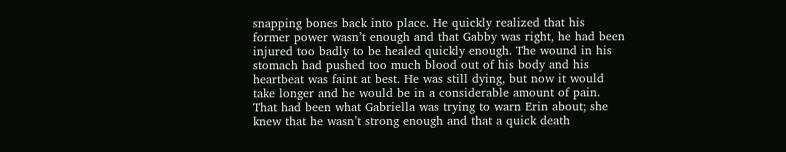snapping bones back into place. He quickly realized that his former power wasn’t enough and that Gabby was right, he had been injured too badly to be healed quickly enough. The wound in his stomach had pushed too much blood out of his body and his heartbeat was faint at best. He was still dying, but now it would take longer and he would be in a considerable amount of pain. That had been what Gabriella was trying to warn Erin about; she knew that he wasn’t strong enough and that a quick death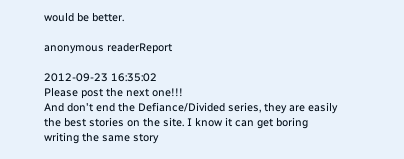would be better.

anonymous readerReport

2012-09-23 16:35:02
Please post the next one!!!
And don't end the Defiance/Divided series, they are easily the best stories on the site. I know it can get boring writing the same story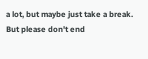a lot, but maybe just take a break. But please don't end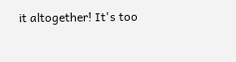it altogether! It's too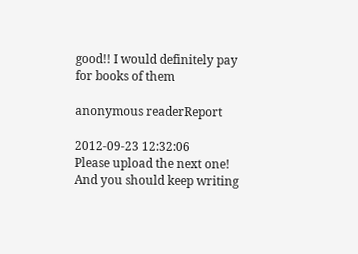good!! I would definitely pay for books of them

anonymous readerReport

2012-09-23 12:32:06
Please upload the next one!
And you should keep writing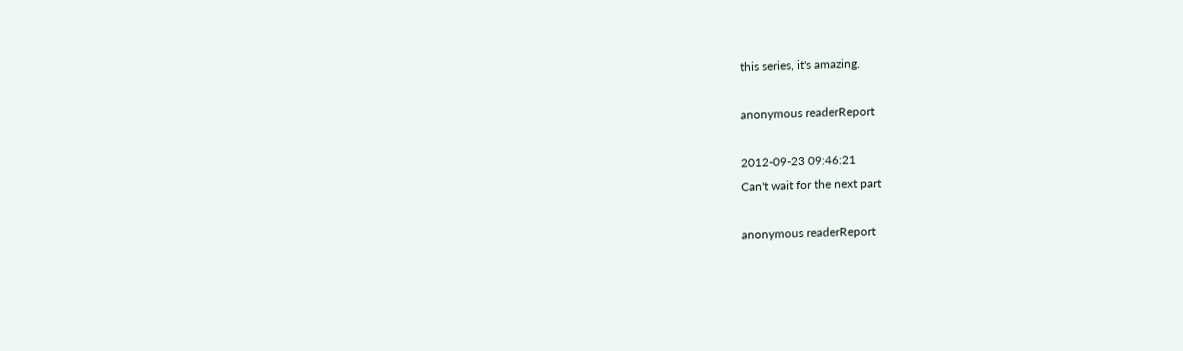this series, it's amazing.

anonymous readerReport

2012-09-23 09:46:21
Can't wait for the next part

anonymous readerReport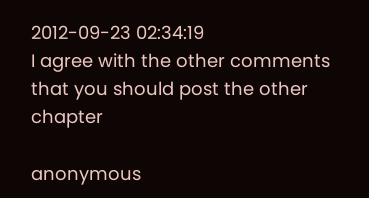2012-09-23 02:34:19
I agree with the other comments that you should post the other chapter

anonymous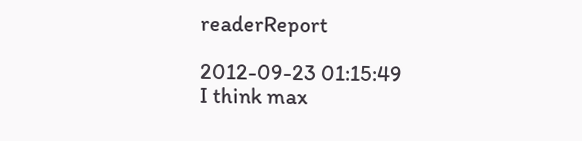readerReport

2012-09-23 01:15:49
I think max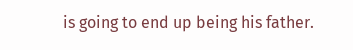is going to end up being his father.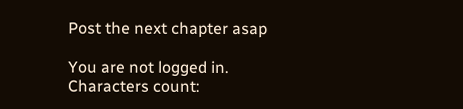Post the next chapter asap

You are not logged in.
Characters count: